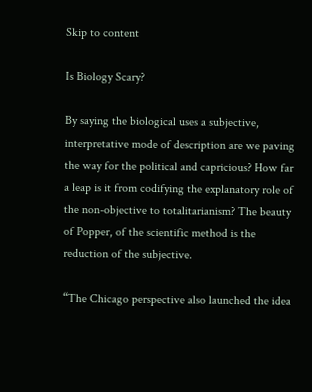Skip to content

Is Biology Scary?

By saying the biological uses a subjective, interpretative mode of description are we paving the way for the political and capricious? How far a leap is it from codifying the explanatory role of the non-objective to totalitarianism? The beauty of Popper, of the scientific method is the reduction of the subjective.

“The Chicago perspective also launched the idea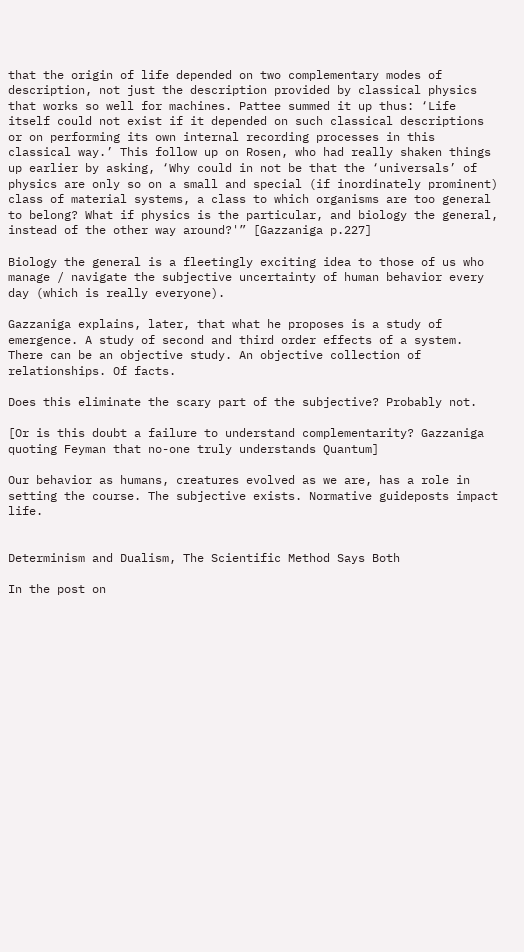that the origin of life depended on two complementary modes of description, not just the description provided by classical physics that works so well for machines. Pattee summed it up thus: ‘Life itself could not exist if it depended on such classical descriptions or on performing its own internal recording processes in this classical way.’ This follow up on Rosen, who had really shaken things up earlier by asking, ‘Why could in not be that the ‘universals’ of physics are only so on a small and special (if inordinately prominent) class of material systems, a class to which organisms are too general to belong? What if physics is the particular, and biology the general, instead of the other way around?'” [Gazzaniga p.227]

Biology the general is a fleetingly exciting idea to those of us who manage / navigate the subjective uncertainty of human behavior every day (which is really everyone).

Gazzaniga explains, later, that what he proposes is a study of emergence. A study of second and third order effects of a system. There can be an objective study. An objective collection of relationships. Of facts.

Does this eliminate the scary part of the subjective? Probably not.

[Or is this doubt a failure to understand complementarity? Gazzaniga quoting Feyman that no-one truly understands Quantum]

Our behavior as humans, creatures evolved as we are, has a role in setting the course. The subjective exists. Normative guideposts impact life.


Determinism and Dualism, The Scientific Method Says Both

In the post on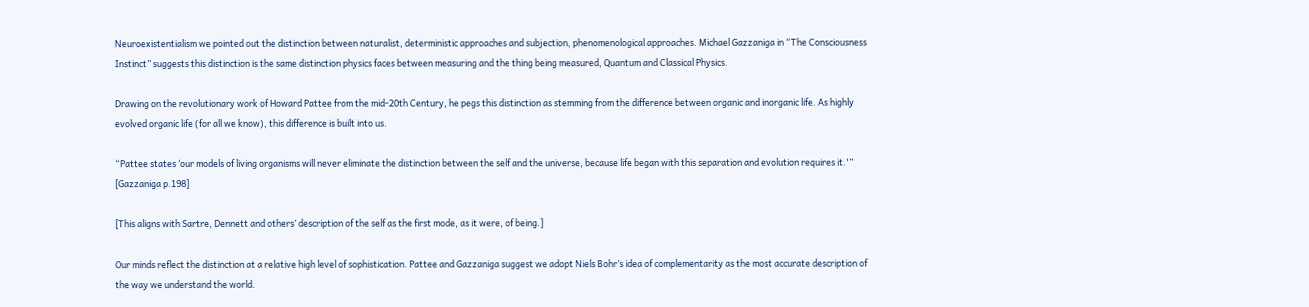Neuroexistentialism we pointed out the distinction between naturalist, deterministic approaches and subjection, phenomenological approaches. Michael Gazzaniga in “The Consciousness Instinct” suggests this distinction is the same distinction physics faces between measuring and the thing being measured, Quantum and Classical Physics.

Drawing on the revolutionary work of Howard Pattee from the mid-20th Century, he pegs this distinction as stemming from the difference between organic and inorganic life. As highly evolved organic life (for all we know), this difference is built into us.

“Pattee states ‘our models of living organisms will never eliminate the distinction between the self and the universe, because life began with this separation and evolution requires it.'” [Gazzaniga p.198]

[This aligns with Sartre, Dennett and others’ description of the self as the first mode, as it were, of being.]

Our minds reflect the distinction at a relative high level of sophistication. Pattee and Gazzaniga suggest we adopt Niels Bohr’s idea of complementarity as the most accurate description of the way we understand the world.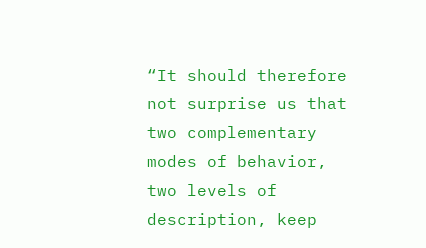“It should therefore not surprise us that two complementary modes of behavior, two levels of description, keep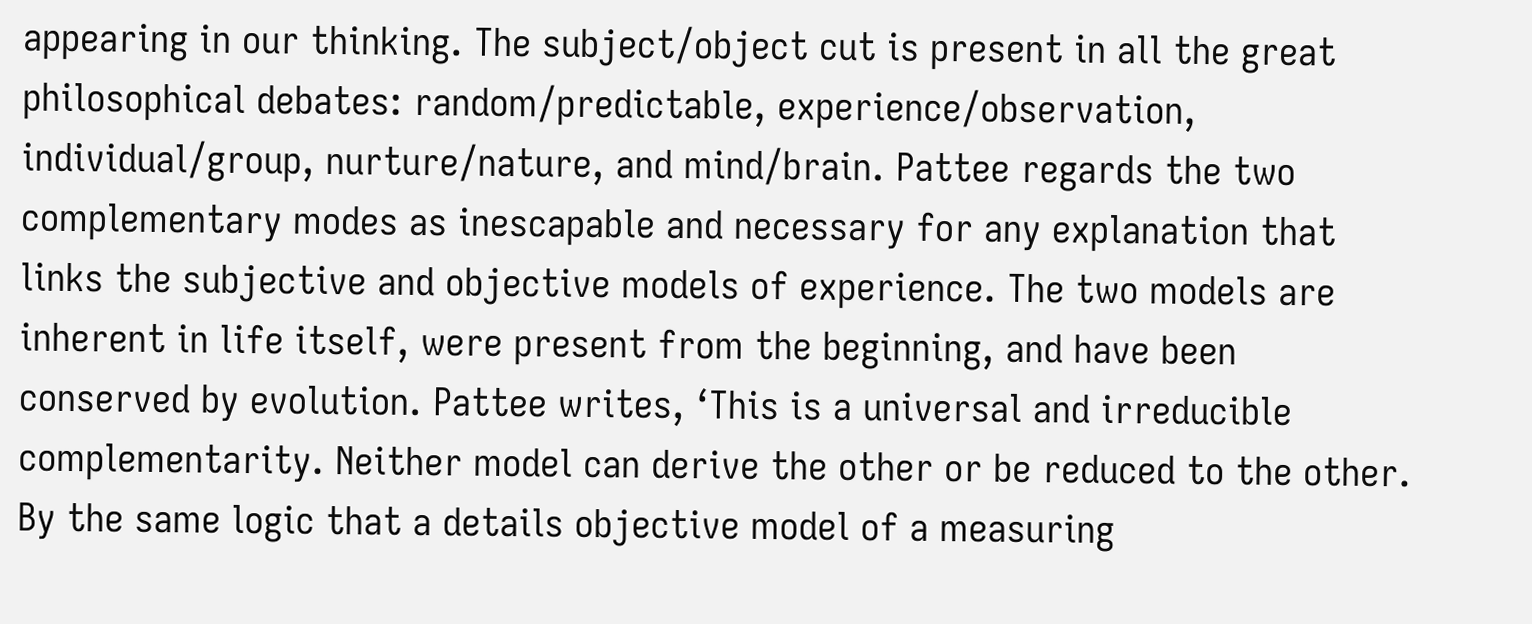appearing in our thinking. The subject/object cut is present in all the great philosophical debates: random/predictable, experience/observation, individual/group, nurture/nature, and mind/brain. Pattee regards the two complementary modes as inescapable and necessary for any explanation that links the subjective and objective models of experience. The two models are inherent in life itself, were present from the beginning, and have been conserved by evolution. Pattee writes, ‘This is a universal and irreducible complementarity. Neither model can derive the other or be reduced to the other. By the same logic that a details objective model of a measuring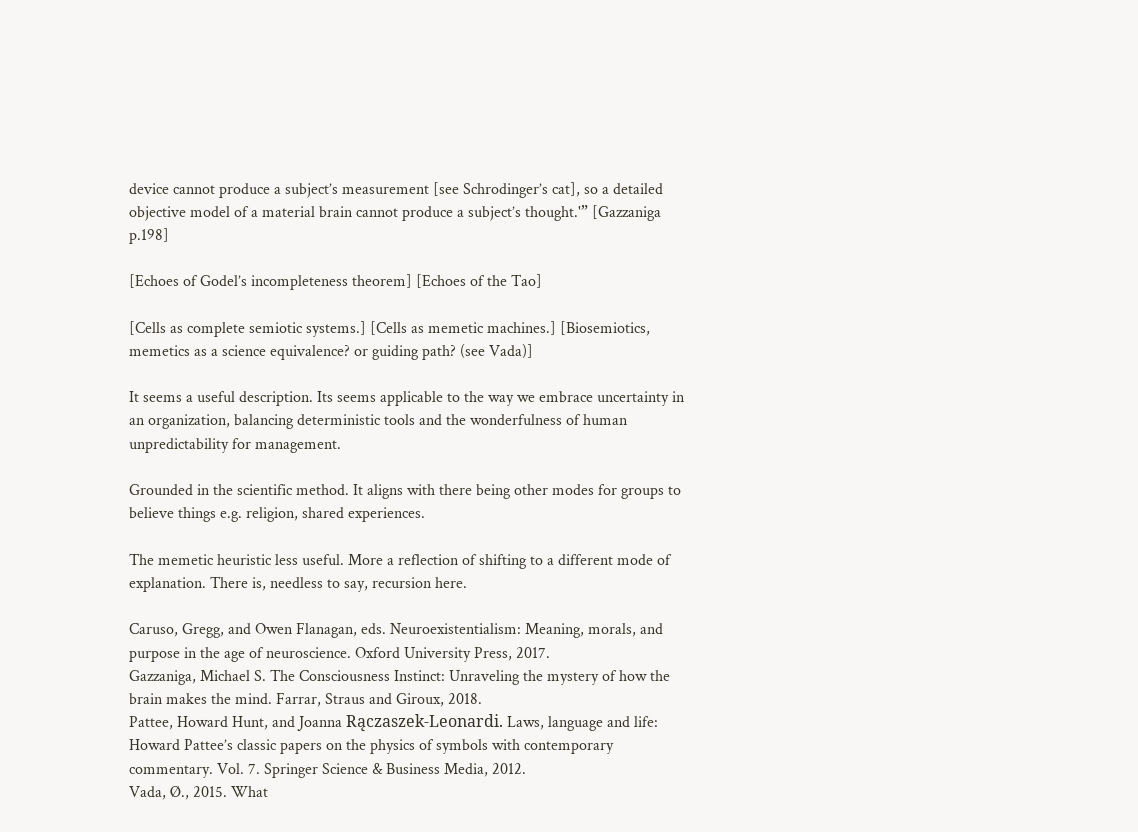device cannot produce a subject’s measurement [see Schrodinger’s cat], so a detailed objective model of a material brain cannot produce a subject’s thought.'” [Gazzaniga p.198]

[Echoes of Godel’s incompleteness theorem] [Echoes of the Tao]

[Cells as complete semiotic systems.] [Cells as memetic machines.] [Biosemiotics, memetics as a science equivalence? or guiding path? (see Vada)]

It seems a useful description. Its seems applicable to the way we embrace uncertainty in an organization, balancing deterministic tools and the wonderfulness of human unpredictability for management.

Grounded in the scientific method. It aligns with there being other modes for groups to believe things e.g. religion, shared experiences.

The memetic heuristic less useful. More a reflection of shifting to a different mode of explanation. There is, needless to say, recursion here.

Caruso, Gregg, and Owen Flanagan, eds. Neuroexistentialism: Meaning, morals, and purpose in the age of neuroscience. Oxford University Press, 2017.
Gazzaniga, Michael S. The Consciousness Instinct: Unraveling the mystery of how the brain makes the mind. Farrar, Straus and Giroux, 2018.
Pattee, Howard Hunt, and Joanna Rączaszek-Leonardi. Laws, language and life: Howard Pattee’s classic papers on the physics of symbols with contemporary commentary. Vol. 7. Springer Science & Business Media, 2012.
Vada, Ø., 2015. What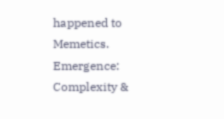happened to Memetics. Emergence: Complexity &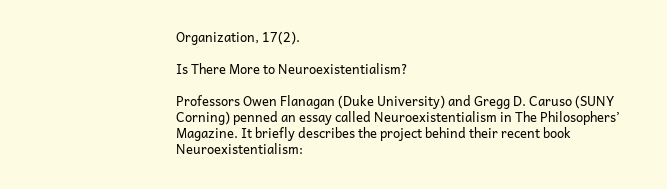Organization, 17(2).

Is There More to Neuroexistentialism?

Professors Owen Flanagan (Duke University) and Gregg D. Caruso (SUNY Corning) penned an essay called Neuroexistentialism in The Philosophers’ Magazine. It briefly describes the project behind their recent book Neuroexistentialism: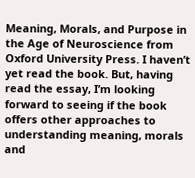Meaning, Morals, and Purpose in the Age of Neuroscience from Oxford University Press. I haven’t yet read the book. But, having read the essay, I’m looking forward to seeing if the book offers other approaches to understanding meaning, morals and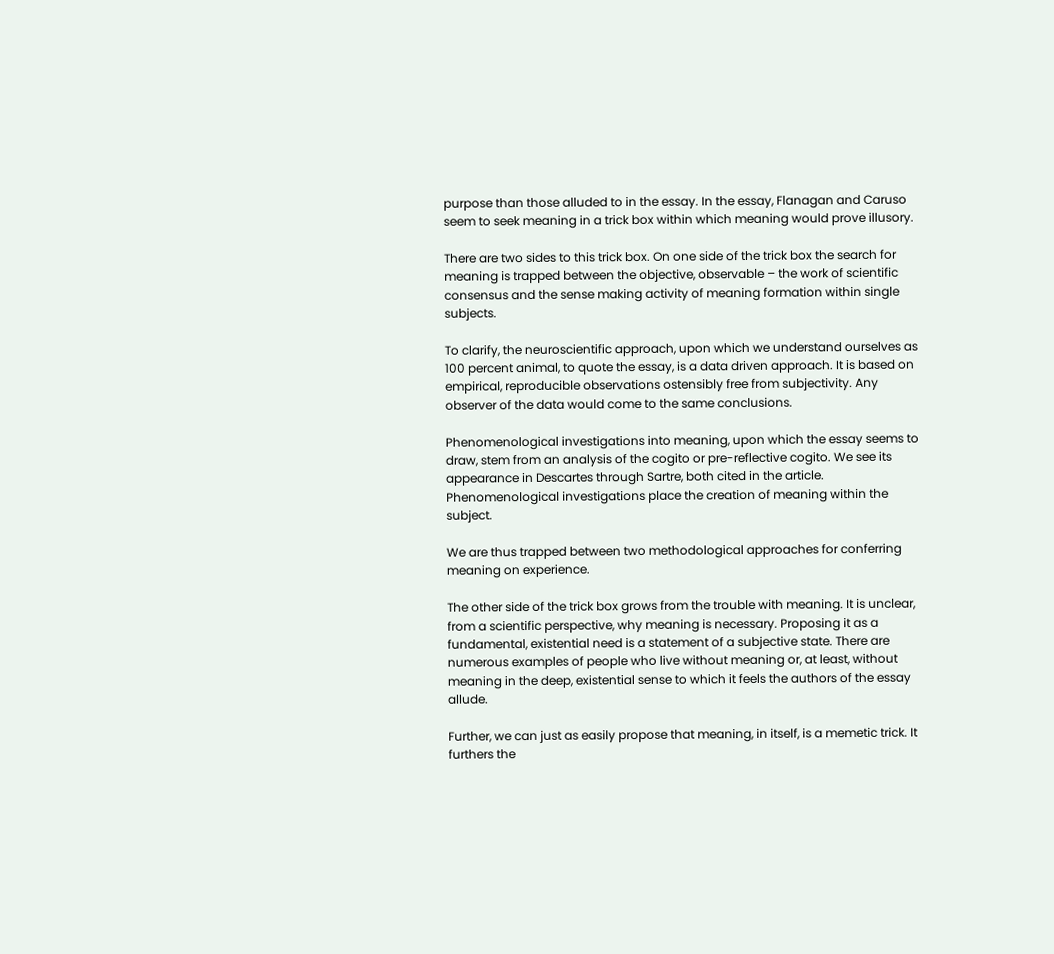purpose than those alluded to in the essay. In the essay, Flanagan and Caruso seem to seek meaning in a trick box within which meaning would prove illusory.

There are two sides to this trick box. On one side of the trick box the search for meaning is trapped between the objective, observable – the work of scientific consensus and the sense making activity of meaning formation within single subjects.

To clarify, the neuroscientific approach, upon which we understand ourselves as 100 percent animal, to quote the essay, is a data driven approach. It is based on empirical, reproducible observations ostensibly free from subjectivity. Any observer of the data would come to the same conclusions.

Phenomenological investigations into meaning, upon which the essay seems to draw, stem from an analysis of the cogito or pre-reflective cogito. We see its appearance in Descartes through Sartre, both cited in the article. Phenomenological investigations place the creation of meaning within the subject.

We are thus trapped between two methodological approaches for conferring meaning on experience.

The other side of the trick box grows from the trouble with meaning. It is unclear, from a scientific perspective, why meaning is necessary. Proposing it as a fundamental, existential need is a statement of a subjective state. There are numerous examples of people who live without meaning or, at least, without meaning in the deep, existential sense to which it feels the authors of the essay allude.

Further, we can just as easily propose that meaning, in itself, is a memetic trick. It furthers the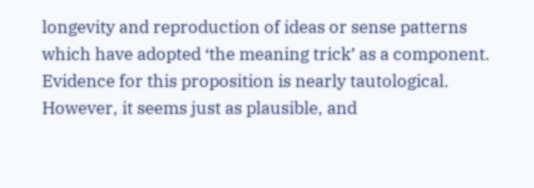longevity and reproduction of ideas or sense patterns which have adopted ‘the meaning trick’ as a component. Evidence for this proposition is nearly tautological. However, it seems just as plausible, and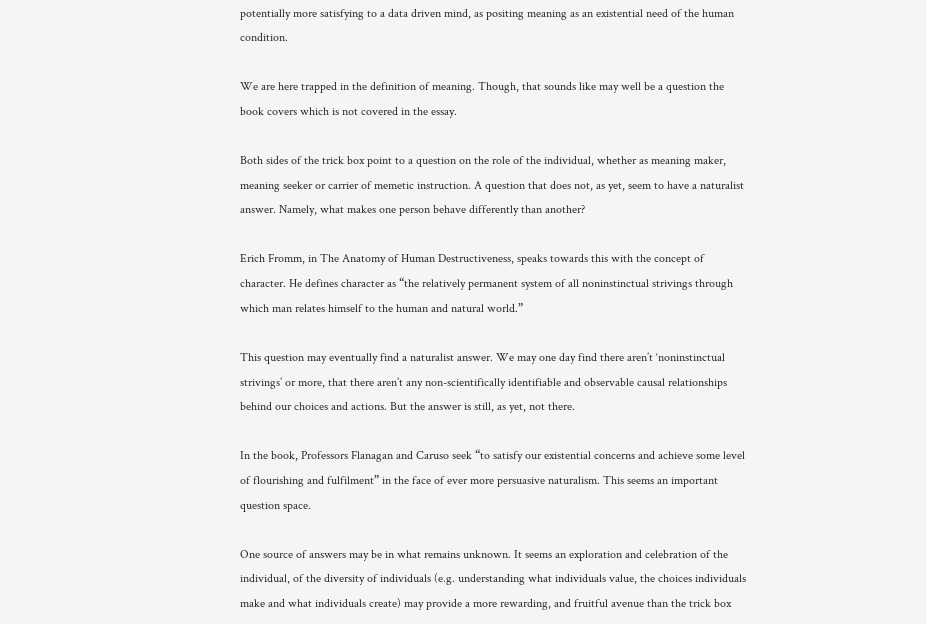potentially more satisfying to a data driven mind, as positing meaning as an existential need of the human condition.

We are here trapped in the definition of meaning. Though, that sounds like may well be a question the book covers which is not covered in the essay.

Both sides of the trick box point to a question on the role of the individual, whether as meaning maker, meaning seeker or carrier of memetic instruction. A question that does not, as yet, seem to have a naturalist answer. Namely, what makes one person behave differently than another?

Erich Fromm, in The Anatomy of Human Destructiveness, speaks towards this with the concept of character. He defines character as “the relatively permanent system of all noninstinctual strivings through which man relates himself to the human and natural world.”

This question may eventually find a naturalist answer. We may one day find there aren’t ‘noninstinctual strivings’ or more, that there aren’t any non-scientifically identifiable and observable causal relationships behind our choices and actions. But the answer is still, as yet, not there.

In the book, Professors Flanagan and Caruso seek “to satisfy our existential concerns and achieve some level of flourishing and fulfilment” in the face of ever more persuasive naturalism. This seems an important question space.

One source of answers may be in what remains unknown. It seems an exploration and celebration of the individual, of the diversity of individuals (e.g. understanding what individuals value, the choices individuals make and what individuals create) may provide a more rewarding, and fruitful avenue than the trick box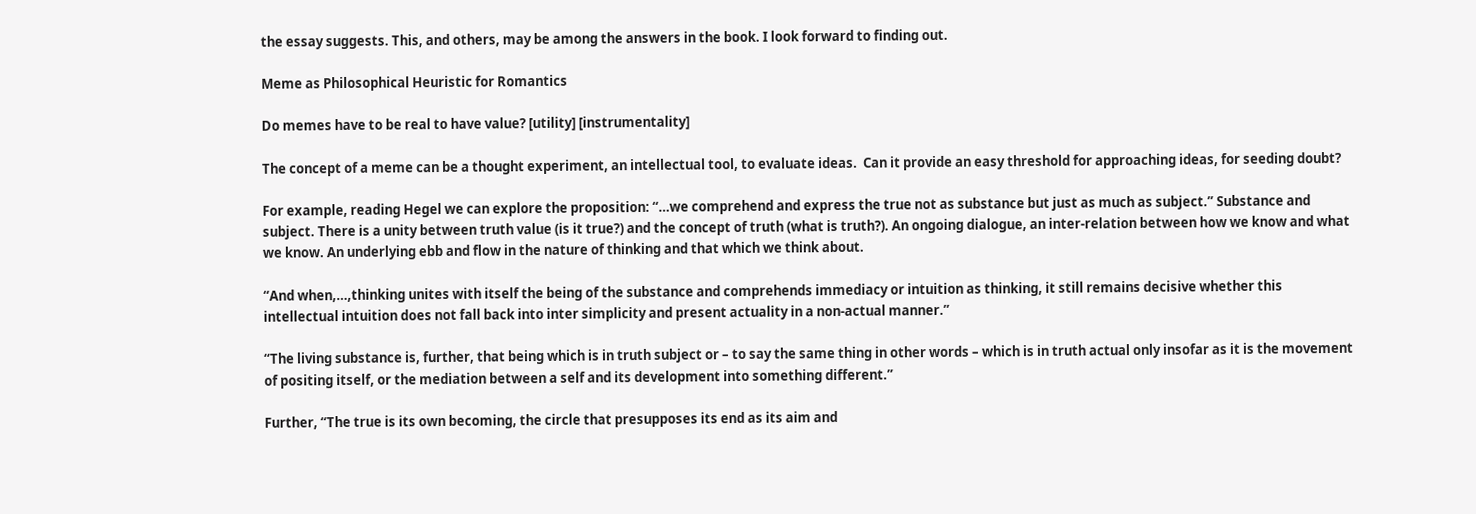the essay suggests. This, and others, may be among the answers in the book. I look forward to finding out.

Meme as Philosophical Heuristic for Romantics

Do memes have to be real to have value? [utility] [instrumentality]

The concept of a meme can be a thought experiment, an intellectual tool, to evaluate ideas.  Can it provide an easy threshold for approaching ideas, for seeding doubt?

For example, reading Hegel we can explore the proposition: “…we comprehend and express the true not as substance but just as much as subject.” Substance and subject. There is a unity between truth value (is it true?) and the concept of truth (what is truth?). An ongoing dialogue, an inter-relation between how we know and what we know. An underlying ebb and flow in the nature of thinking and that which we think about.

“And when,…,thinking unites with itself the being of the substance and comprehends immediacy or intuition as thinking, it still remains decisive whether this intellectual intuition does not fall back into inter simplicity and present actuality in a non-actual manner.”

“The living substance is, further, that being which is in truth subject or – to say the same thing in other words – which is in truth actual only insofar as it is the movement of positing itself, or the mediation between a self and its development into something different.”

Further, “The true is its own becoming, the circle that presupposes its end as its aim and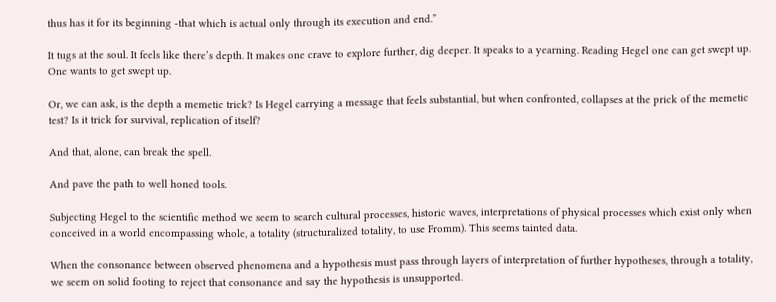thus has it for its beginning -that which is actual only through its execution and end.”

It tugs at the soul. It feels like there’s depth. It makes one crave to explore further, dig deeper. It speaks to a yearning. Reading Hegel one can get swept up. One wants to get swept up.

Or, we can ask, is the depth a memetic trick? Is Hegel carrying a message that feels substantial, but when confronted, collapses at the prick of the memetic test? Is it trick for survival, replication of itself?

And that, alone, can break the spell.

And pave the path to well honed tools.

Subjecting Hegel to the scientific method we seem to search cultural processes, historic waves, interpretations of physical processes which exist only when conceived in a world encompassing whole, a totality (structuralized totality, to use Fromm). This seems tainted data.

When the consonance between observed phenomena and a hypothesis must pass through layers of interpretation of further hypotheses, through a totality, we seem on solid footing to reject that consonance and say the hypothesis is unsupported.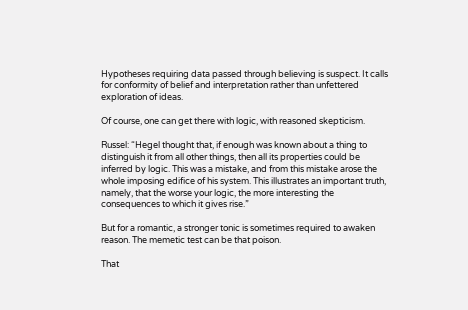Hypotheses requiring data passed through believing is suspect. It calls for conformity of belief and interpretation rather than unfettered exploration of ideas.

Of course, one can get there with logic, with reasoned skepticism.

Russel: “Hegel thought that, if enough was known about a thing to distinguish it from all other things, then all its properties could be inferred by logic. This was a mistake, and from this mistake arose the whole imposing edifice of his system. This illustrates an important truth, namely, that the worse your logic, the more interesting the consequences to which it gives rise.”

But for a romantic, a stronger tonic is sometimes required to awaken reason. The memetic test can be that poison.

That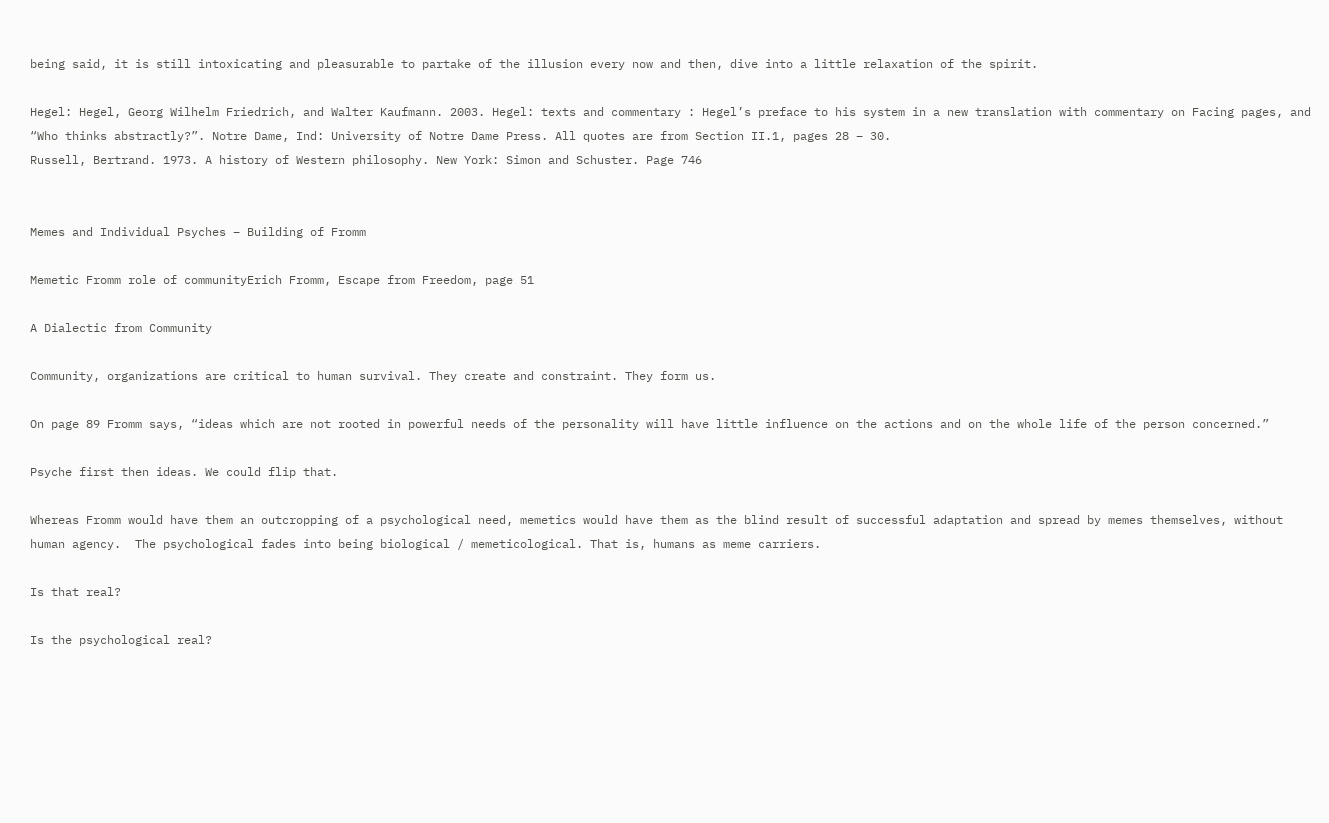being said, it is still intoxicating and pleasurable to partake of the illusion every now and then, dive into a little relaxation of the spirit.

Hegel: Hegel, Georg Wilhelm Friedrich, and Walter Kaufmann. 2003. Hegel: texts and commentary : Hegel’s preface to his system in a new translation with commentary on Facing pages, and “Who thinks abstractly?”. Notre Dame, Ind: University of Notre Dame Press. All quotes are from Section II.1, pages 28 – 30.
Russell, Bertrand. 1973. A history of Western philosophy. New York: Simon and Schuster. Page 746


Memes and Individual Psyches – Building of Fromm

Memetic Fromm role of communityErich Fromm, Escape from Freedom, page 51

A Dialectic from Community

Community, organizations are critical to human survival. They create and constraint. They form us.

On page 89 Fromm says, “ideas which are not rooted in powerful needs of the personality will have little influence on the actions and on the whole life of the person concerned.”

Psyche first then ideas. We could flip that.

Whereas Fromm would have them an outcropping of a psychological need, memetics would have them as the blind result of successful adaptation and spread by memes themselves, without human agency.  The psychological fades into being biological / memeticological. That is, humans as meme carriers.

Is that real?

Is the psychological real?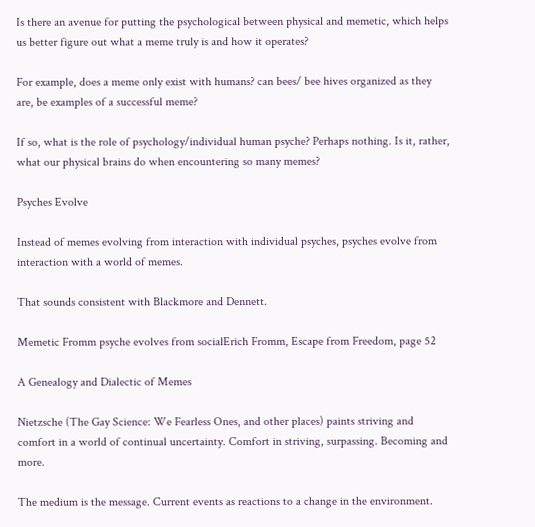Is there an avenue for putting the psychological between physical and memetic, which helps us better figure out what a meme truly is and how it operates?

For example, does a meme only exist with humans? can bees/ bee hives organized as they are, be examples of a successful meme?

If so, what is the role of psychology/individual human psyche? Perhaps nothing. Is it, rather, what our physical brains do when encountering so many memes?

Psyches Evolve

Instead of memes evolving from interaction with individual psyches, psyches evolve from interaction with a world of memes.

That sounds consistent with Blackmore and Dennett.

Memetic Fromm psyche evolves from socialErich Fromm, Escape from Freedom, page 52

A Genealogy and Dialectic of Memes

Nietzsche (The Gay Science: We Fearless Ones, and other places) paints striving and comfort in a world of continual uncertainty. Comfort in striving, surpassing. Becoming and more.

The medium is the message. Current events as reactions to a change in the environment.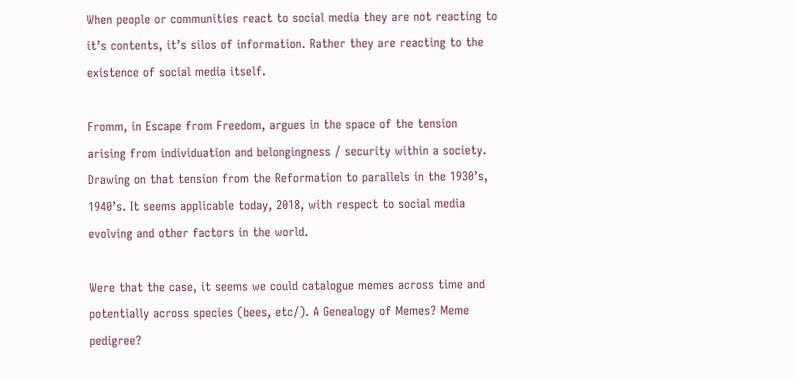When people or communities react to social media they are not reacting to it’s contents, it’s silos of information. Rather they are reacting to the existence of social media itself.

Fromm, in Escape from Freedom, argues in the space of the tension arising from individuation and belongingness / security within a society. Drawing on that tension from the Reformation to parallels in the 1930’s, 1940’s. It seems applicable today, 2018, with respect to social media evolving and other factors in the world.

Were that the case, it seems we could catalogue memes across time and potentially across species (bees, etc/). A Genealogy of Memes? Meme pedigree?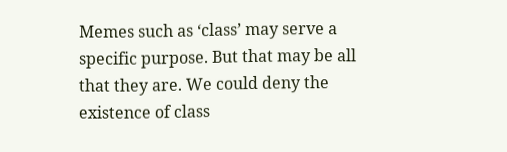Memes such as ‘class’ may serve a specific purpose. But that may be all that they are. We could deny the existence of class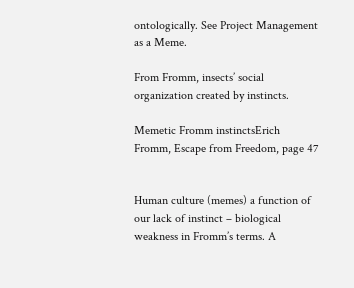ontologically. See Project Management as a Meme.

From Fromm, insects’ social organization created by instincts.

Memetic Fromm instinctsErich Fromm, Escape from Freedom, page 47


Human culture (memes) a function of our lack of instinct – biological weakness in Fromm’s terms. A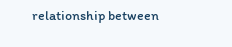relationship between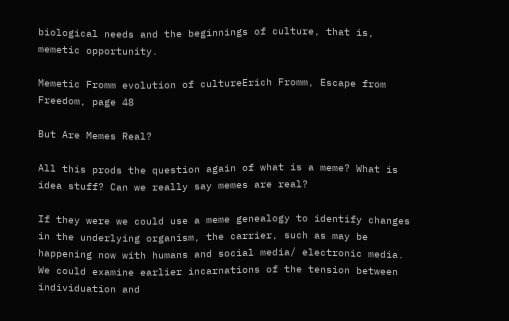biological needs and the beginnings of culture, that is, memetic opportunity.

Memetic Fromm evolution of cultureErich Fromm, Escape from Freedom, page 48

But Are Memes Real?

All this prods the question again of what is a meme? What is idea stuff? Can we really say memes are real?

If they were we could use a meme genealogy to identify changes in the underlying organism, the carrier, such as may be happening now with humans and social media/ electronic media. We could examine earlier incarnations of the tension between individuation and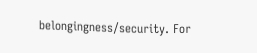belongingness/security. For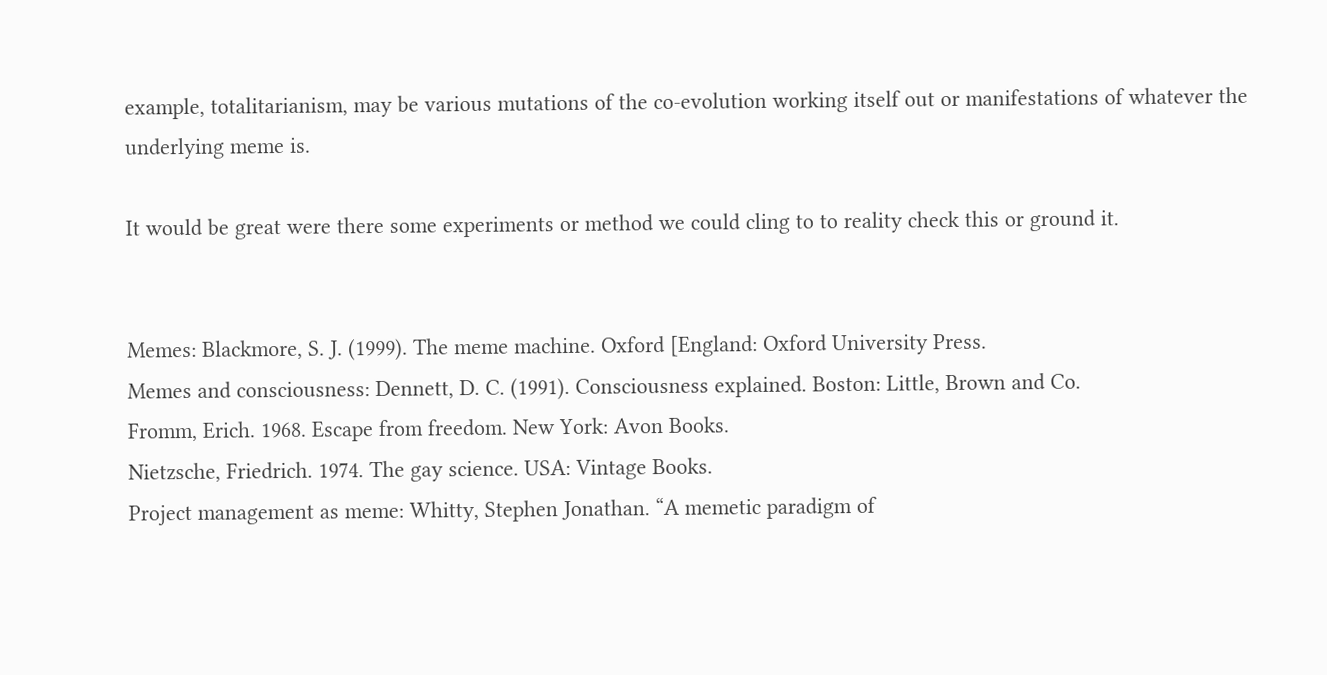example, totalitarianism, may be various mutations of the co-evolution working itself out or manifestations of whatever the underlying meme is.

It would be great were there some experiments or method we could cling to to reality check this or ground it.


Memes: Blackmore, S. J. (1999). The meme machine. Oxford [England: Oxford University Press.
Memes and consciousness: Dennett, D. C. (1991). Consciousness explained. Boston: Little, Brown and Co.
Fromm, Erich. 1968. Escape from freedom. New York: Avon Books.
Nietzsche, Friedrich. 1974. The gay science. USA: Vintage Books.
Project management as meme: Whitty, Stephen Jonathan. “A memetic paradigm of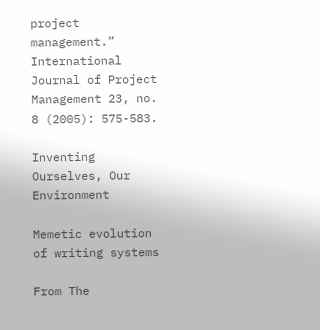project management.” International Journal of Project Management 23, no. 8 (2005): 575-583.

Inventing Ourselves, Our Environment

Memetic evolution of writing systems

From The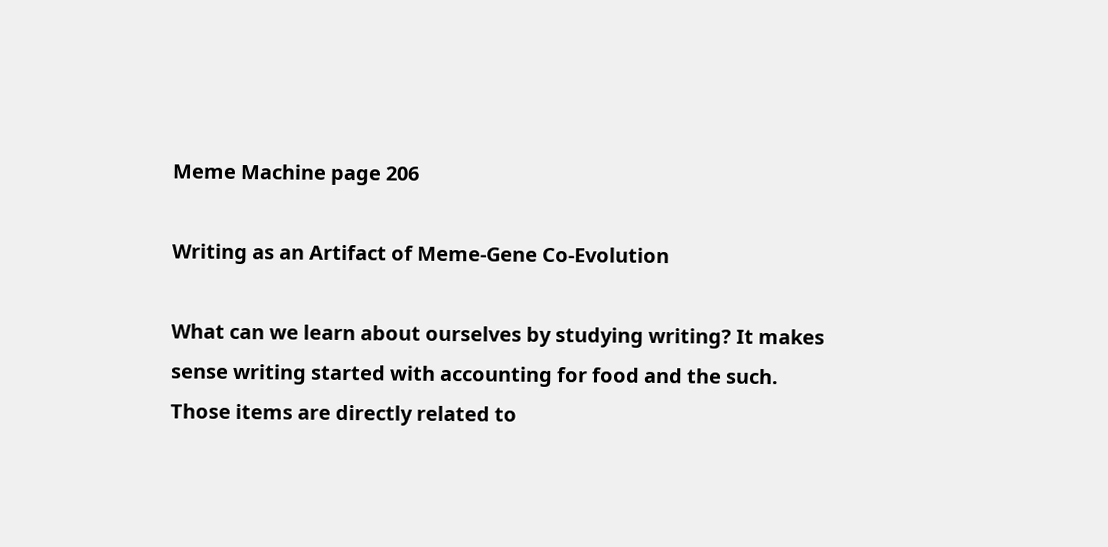Meme Machine page 206

Writing as an Artifact of Meme-Gene Co-Evolution

What can we learn about ourselves by studying writing? It makes sense writing started with accounting for food and the such. Those items are directly related to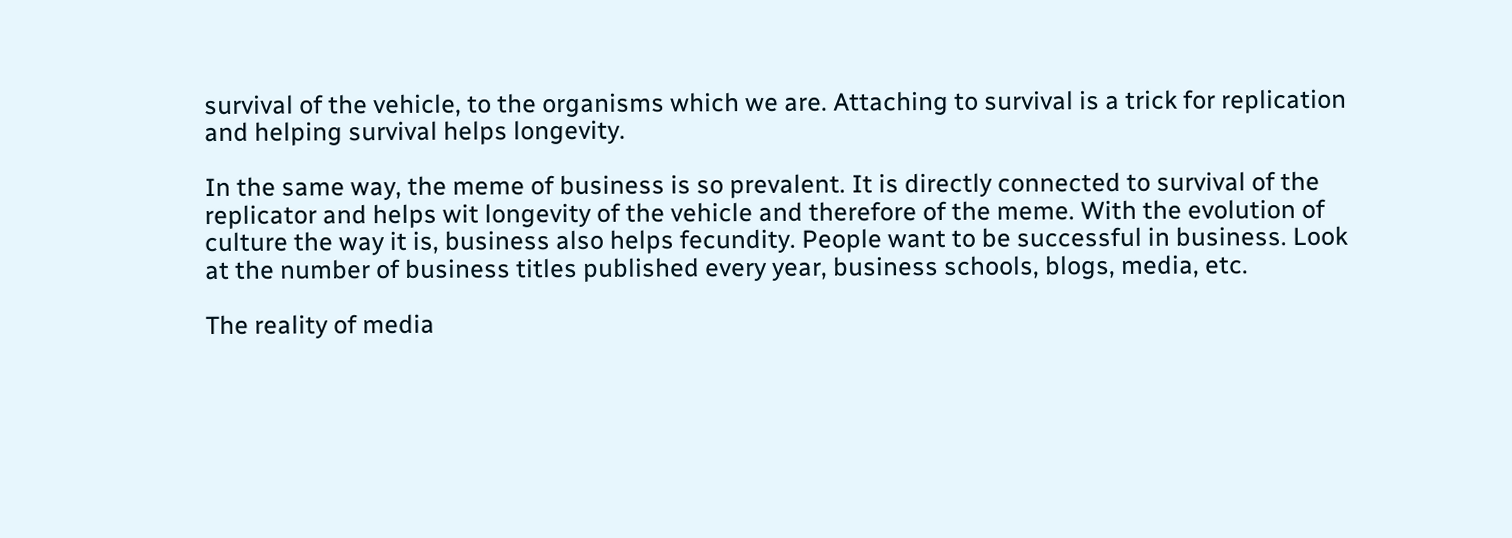survival of the vehicle, to the organisms which we are. Attaching to survival is a trick for replication and helping survival helps longevity.

In the same way, the meme of business is so prevalent. It is directly connected to survival of the replicator and helps wit longevity of the vehicle and therefore of the meme. With the evolution of culture the way it is, business also helps fecundity. People want to be successful in business. Look at the number of business titles published every year, business schools, blogs, media, etc.

The reality of media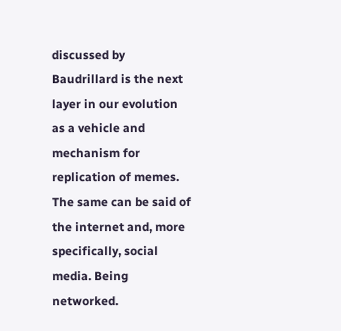discussed by Baudrillard is the next layer in our evolution as a vehicle and mechanism for replication of memes. The same can be said of the internet and, more specifically, social media. Being networked.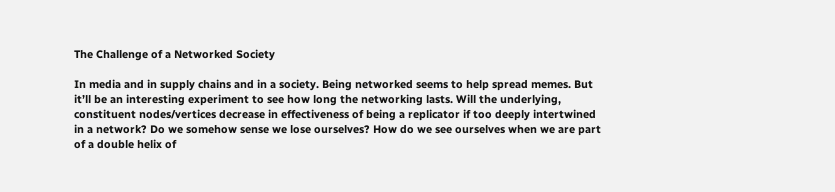The Challenge of a Networked Society

In media and in supply chains and in a society. Being networked seems to help spread memes. But it’ll be an interesting experiment to see how long the networking lasts. Will the underlying, constituent nodes/vertices decrease in effectiveness of being a replicator if too deeply intertwined in a network? Do we somehow sense we lose ourselves? How do we see ourselves when we are part of a double helix of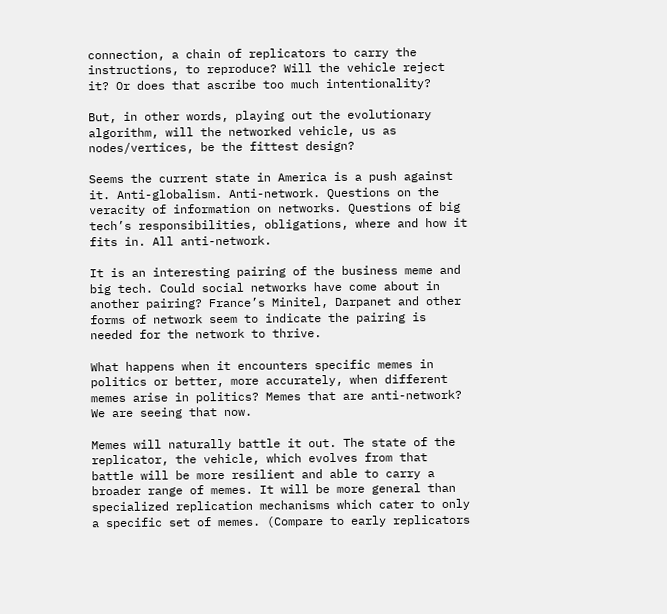connection, a chain of replicators to carry the instructions, to reproduce? Will the vehicle reject it? Or does that ascribe too much intentionality?

But, in other words, playing out the evolutionary algorithm, will the networked vehicle, us as nodes/vertices, be the fittest design?

Seems the current state in America is a push against it. Anti-globalism. Anti-network. Questions on the veracity of information on networks. Questions of big tech’s responsibilities, obligations, where and how it fits in. All anti-network.

It is an interesting pairing of the business meme and big tech. Could social networks have come about in another pairing? France’s Minitel, Darpanet and other forms of network seem to indicate the pairing is needed for the network to thrive.

What happens when it encounters specific memes in politics or better, more accurately, when different memes arise in politics? Memes that are anti-network? We are seeing that now.

Memes will naturally battle it out. The state of the replicator, the vehicle, which evolves from that battle will be more resilient and able to carry a broader range of memes. It will be more general than specialized replication mechanisms which cater to only a specific set of memes. (Compare to early replicators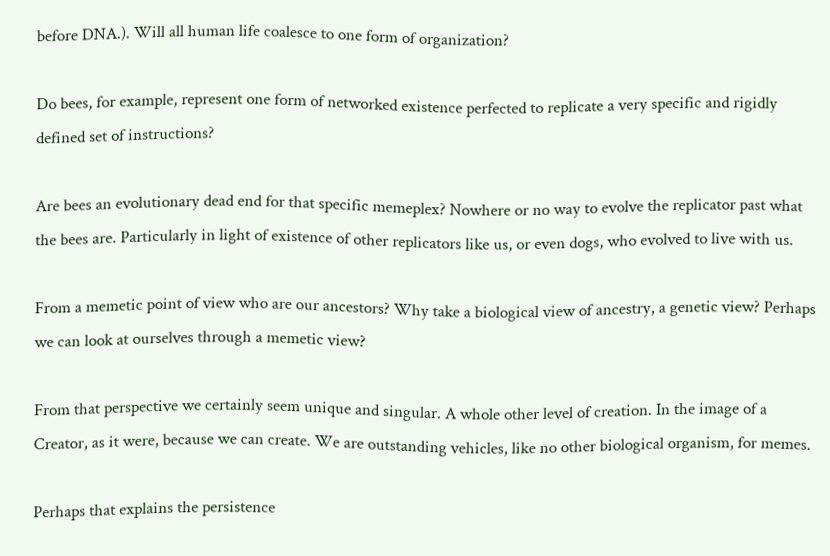before DNA.). Will all human life coalesce to one form of organization?

Do bees, for example, represent one form of networked existence perfected to replicate a very specific and rigidly defined set of instructions?

Are bees an evolutionary dead end for that specific memeplex? Nowhere or no way to evolve the replicator past what the bees are. Particularly in light of existence of other replicators like us, or even dogs, who evolved to live with us.

From a memetic point of view who are our ancestors? Why take a biological view of ancestry, a genetic view? Perhaps we can look at ourselves through a memetic view?

From that perspective we certainly seem unique and singular. A whole other level of creation. In the image of a Creator, as it were, because we can create. We are outstanding vehicles, like no other biological organism, for memes.

Perhaps that explains the persistence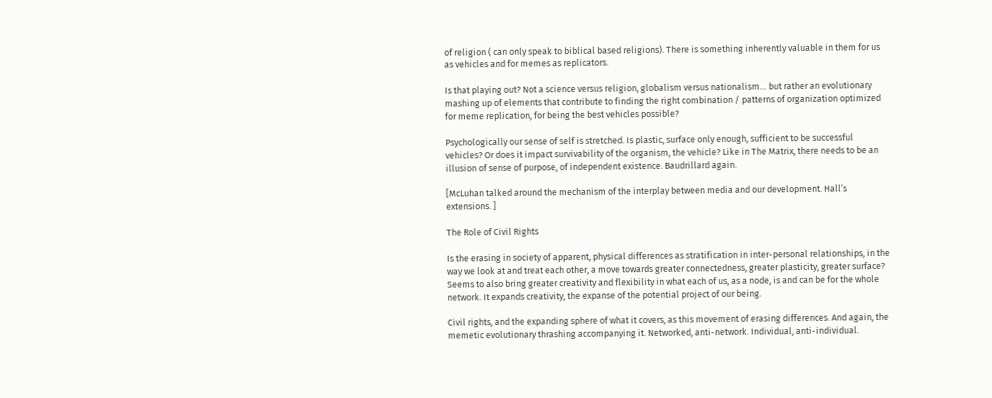of religion ( can only speak to biblical based religions). There is something inherently valuable in them for us as vehicles and for memes as replicators.

Is that playing out? Not a science versus religion, globalism versus nationalism… but rather an evolutionary mashing up of elements that contribute to finding the right combination / patterns of organization optimized for meme replication, for being the best vehicles possible?

Psychologically our sense of self is stretched. Is plastic, surface only enough, sufficient to be successful vehicles? Or does it impact survivability of the organism, the vehicle? Like in The Matrix, there needs to be an illusion of sense of purpose, of independent existence. Baudrillard again.

[McLuhan talked around the mechanism of the interplay between media and our development. Hall’s extensions. ]

The Role of Civil Rights

Is the erasing in society of apparent, physical differences as stratification in inter-personal relationships, in the way we look at and treat each other, a move towards greater connectedness, greater plasticity, greater surface? Seems to also bring greater creativity and flexibility in what each of us, as a node, is and can be for the whole network. It expands creativity, the expanse of the potential project of our being.

Civil rights, and the expanding sphere of what it covers, as this movement of erasing differences. And again, the memetic evolutionary thrashing accompanying it. Networked, anti-network. Individual, anti-individual.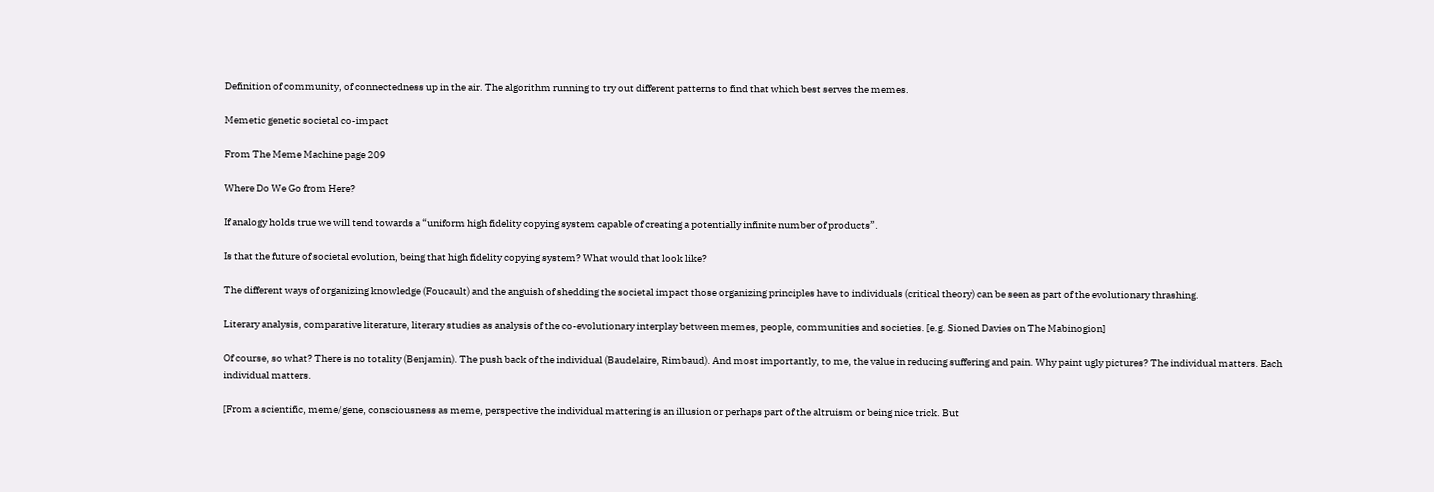Definition of community, of connectedness up in the air. The algorithm running to try out different patterns to find that which best serves the memes.

Memetic genetic societal co-impact

From The Meme Machine page 209

Where Do We Go from Here?

If analogy holds true we will tend towards a “uniform high fidelity copying system capable of creating a potentially infinite number of products”.

Is that the future of societal evolution, being that high fidelity copying system? What would that look like?

The different ways of organizing knowledge (Foucault) and the anguish of shedding the societal impact those organizing principles have to individuals (critical theory) can be seen as part of the evolutionary thrashing.

Literary analysis, comparative literature, literary studies as analysis of the co-evolutionary interplay between memes, people, communities and societies. [e.g. Sioned Davies on The Mabinogion]

Of course, so what? There is no totality (Benjamin). The push back of the individual (Baudelaire, Rimbaud). And most importantly, to me, the value in reducing suffering and pain. Why paint ugly pictures? The individual matters. Each individual matters.

[From a scientific, meme/gene, consciousness as meme, perspective the individual mattering is an illusion or perhaps part of the altruism or being nice trick. But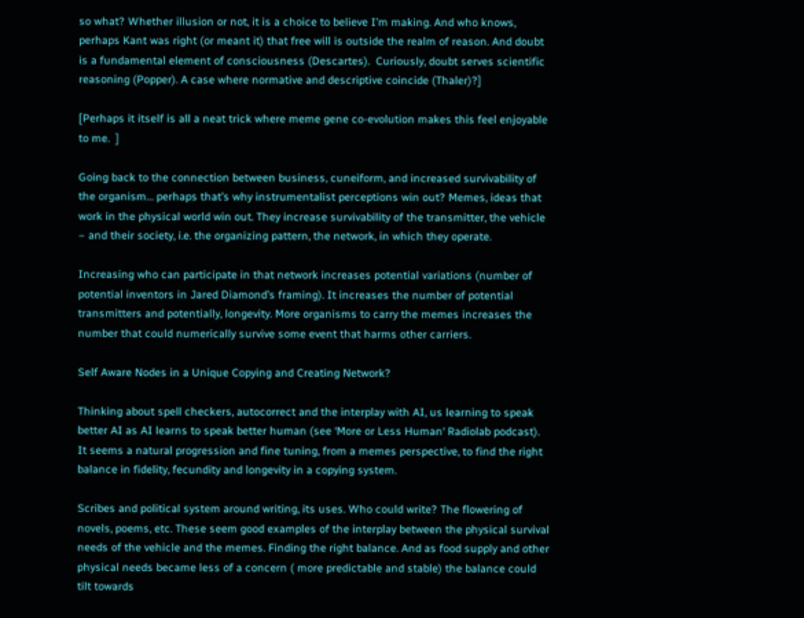so what? Whether illusion or not, it is a choice to believe I’m making. And who knows, perhaps Kant was right (or meant it) that free will is outside the realm of reason. And doubt is a fundamental element of consciousness (Descartes).  Curiously, doubt serves scientific reasoning (Popper). A case where normative and descriptive coincide (Thaler)?]

[Perhaps it itself is all a neat trick where meme gene co-evolution makes this feel enjoyable to me.  ]

Going back to the connection between business, cuneiform, and increased survivability of the organism… perhaps that’s why instrumentalist perceptions win out? Memes, ideas that work in the physical world win out. They increase survivability of the transmitter, the vehicle – and their society, i.e. the organizing pattern, the network, in which they operate.

Increasing who can participate in that network increases potential variations (number of potential inventors in Jared Diamond’s framing). It increases the number of potential transmitters and potentially, longevity. More organisms to carry the memes increases the number that could numerically survive some event that harms other carriers.

Self Aware Nodes in a Unique Copying and Creating Network?

Thinking about spell checkers, autocorrect and the interplay with AI, us learning to speak better AI as AI learns to speak better human (see ‘More or Less Human‘ Radiolab podcast). It seems a natural progression and fine tuning, from a memes perspective, to find the right balance in fidelity, fecundity and longevity in a copying system.

Scribes and political system around writing, its uses. Who could write? The flowering of novels, poems, etc. These seem good examples of the interplay between the physical survival needs of the vehicle and the memes. Finding the right balance. And as food supply and other physical needs became less of a concern ( more predictable and stable) the balance could tilt towards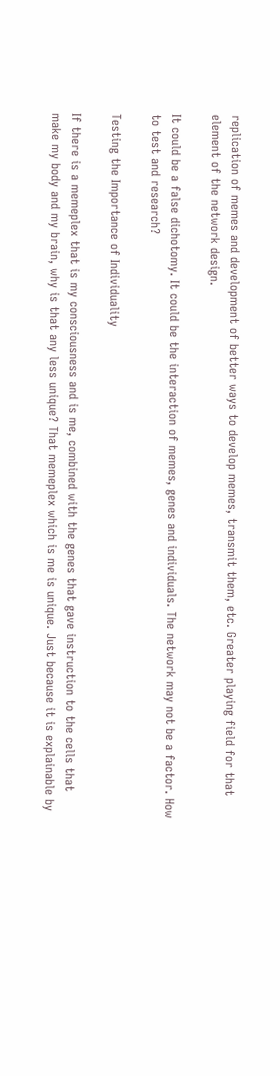replication of memes and development of better ways to develop memes, transmit them, etc. Greater playing field for that element of the network design.

It could be a false dichotomy. It could be the interaction of memes, genes and individuals. The network may not be a factor. How to test and research?

Testing the Importance of Individuality

If there is a memeplex that is my consciousness and is me, combined with the genes that gave instruction to the cells that make my body and my brain, why is that any less unique? That memeplex which is me is unique. Just because it is explainable by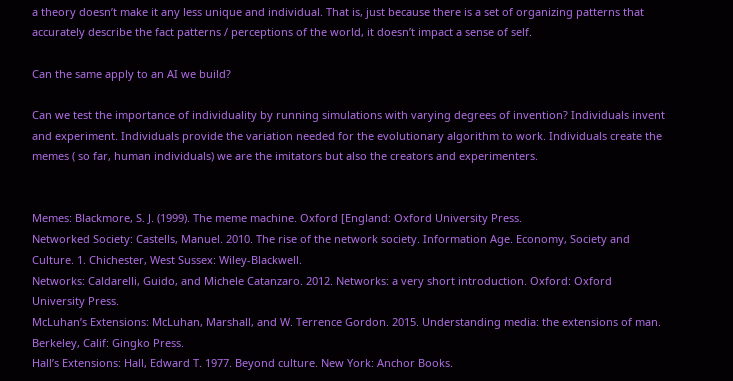a theory doesn’t make it any less unique and individual. That is, just because there is a set of organizing patterns that accurately describe the fact patterns / perceptions of the world, it doesn’t impact a sense of self.

Can the same apply to an AI we build?

Can we test the importance of individuality by running simulations with varying degrees of invention? Individuals invent and experiment. Individuals provide the variation needed for the evolutionary algorithm to work. Individuals create the memes ( so far, human individuals) we are the imitators but also the creators and experimenters.


Memes: Blackmore, S. J. (1999). The meme machine. Oxford [England: Oxford University Press.
Networked Society: Castells, Manuel. 2010. The rise of the network society. Information Age. Economy, Society and Culture. 1. Chichester, West Sussex: Wiley-Blackwell.
Networks: Caldarelli, Guido, and Michele Catanzaro. 2012. Networks: a very short introduction. Oxford: Oxford University Press.
McLuhan’s Extensions: McLuhan, Marshall, and W. Terrence Gordon. 2015. Understanding media: the extensions of man. Berkeley, Calif: Gingko Press.
Hall’s Extensions: Hall, Edward T. 1977. Beyond culture. New York: Anchor Books.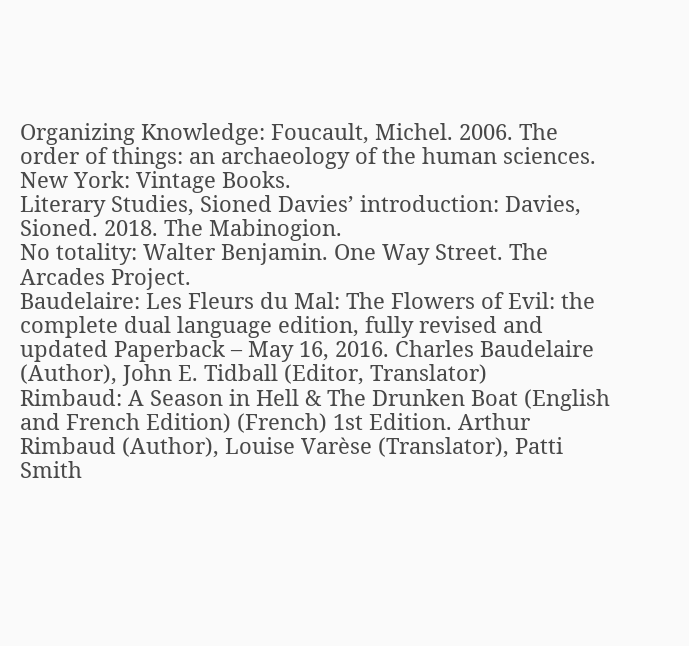Organizing Knowledge: Foucault, Michel. 2006. The order of things: an archaeology of the human sciences. New York: Vintage Books.
Literary Studies, Sioned Davies’ introduction: Davies, Sioned. 2018. The Mabinogion.
No totality: Walter Benjamin. One Way Street. The Arcades Project.
Baudelaire: Les Fleurs du Mal: The Flowers of Evil: the complete dual language edition, fully revised and updated Paperback – May 16, 2016. Charles Baudelaire (Author), John E. Tidball (Editor, Translator)
Rimbaud: A Season in Hell & The Drunken Boat (English and French Edition) (French) 1st Edition. Arthur Rimbaud (Author), Louise Varèse (Translator), Patti Smith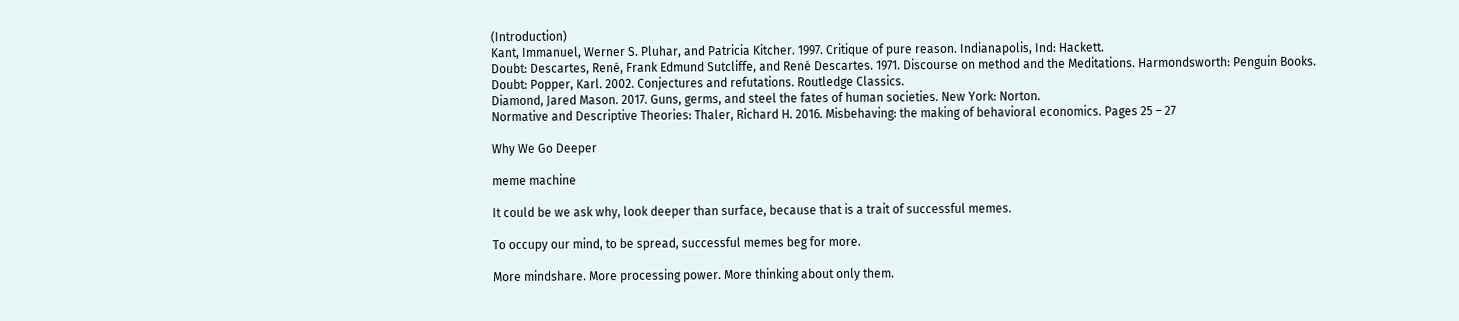(Introduction)
Kant, Immanuel, Werner S. Pluhar, and Patricia Kitcher. 1997. Critique of pure reason. Indianapolis, Ind: Hackett.
Doubt: Descartes, René, Frank Edmund Sutcliffe, and René Descartes. 1971. Discourse on method and the Meditations. Harmondsworth: Penguin Books.
Doubt: Popper, Karl. 2002. Conjectures and refutations. Routledge Classics.
Diamond, Jared Mason. 2017. Guns, germs, and steel the fates of human societies. New York: Norton.
Normative and Descriptive Theories: Thaler, Richard H. 2016. Misbehaving: the making of behavioral economics. Pages 25 – 27

Why We Go Deeper

meme machine

It could be we ask why, look deeper than surface, because that is a trait of successful memes.

To occupy our mind, to be spread, successful memes beg for more.

More mindshare. More processing power. More thinking about only them.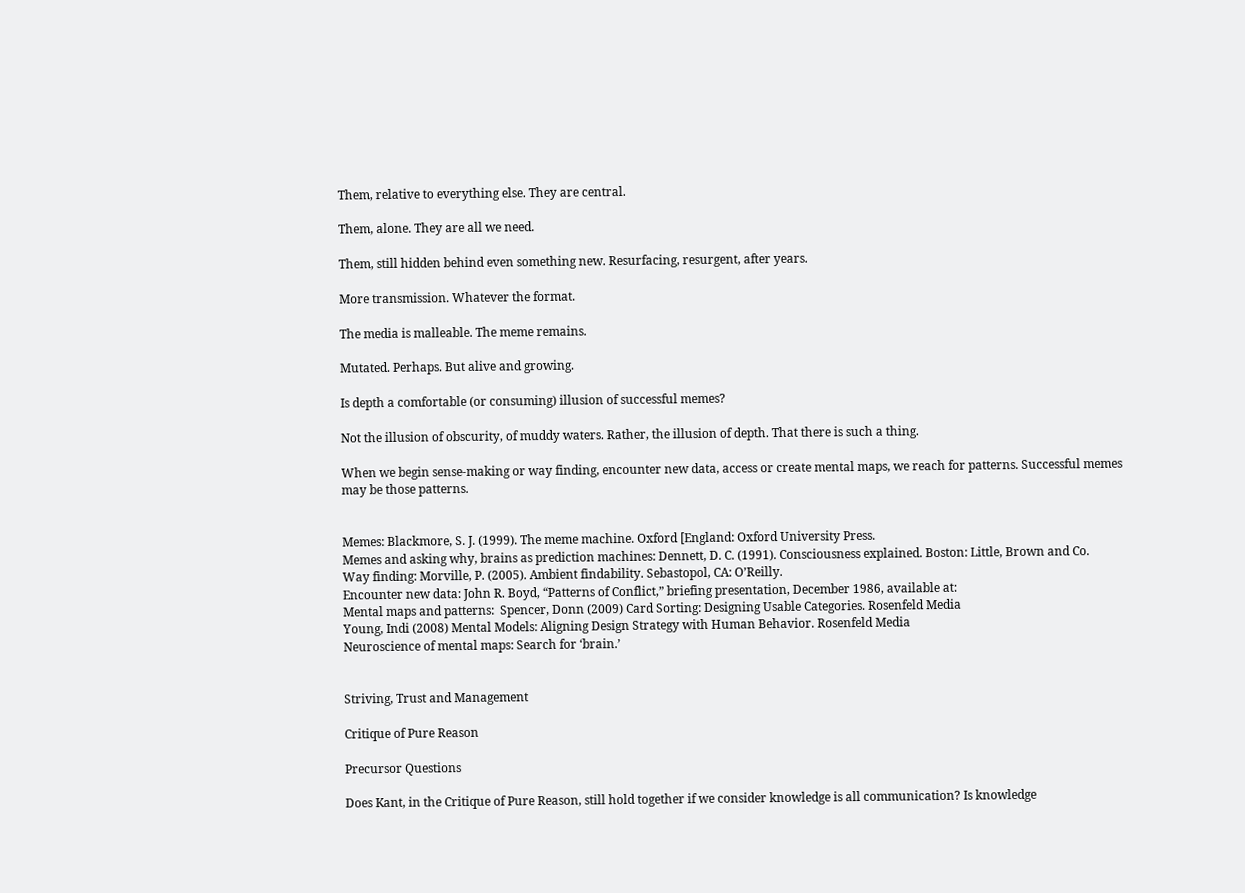Them, relative to everything else. They are central.

Them, alone. They are all we need.

Them, still hidden behind even something new. Resurfacing, resurgent, after years.

More transmission. Whatever the format.

The media is malleable. The meme remains.

Mutated. Perhaps. But alive and growing.

Is depth a comfortable (or consuming) illusion of successful memes?

Not the illusion of obscurity, of muddy waters. Rather, the illusion of depth. That there is such a thing.

When we begin sense-making or way finding, encounter new data, access or create mental maps, we reach for patterns. Successful memes may be those patterns.


Memes: Blackmore, S. J. (1999). The meme machine. Oxford [England: Oxford University Press.
Memes and asking why, brains as prediction machines: Dennett, D. C. (1991). Consciousness explained. Boston: Little, Brown and Co.
Way finding: Morville, P. (2005). Ambient findability. Sebastopol, CA: O’Reilly.
Encounter new data: John R. Boyd, “Patterns of Conflict,” briefing presentation, December 1986, available at:
Mental maps and patterns:  Spencer, Donn (2009) Card Sorting: Designing Usable Categories. Rosenfeld Media
Young, Indi (2008) Mental Models: Aligning Design Strategy with Human Behavior. Rosenfeld Media
Neuroscience of mental maps: Search for ‘brain.’


Striving, Trust and Management

Critique of Pure Reason

Precursor Questions

Does Kant, in the Critique of Pure Reason, still hold together if we consider knowledge is all communication? Is knowledge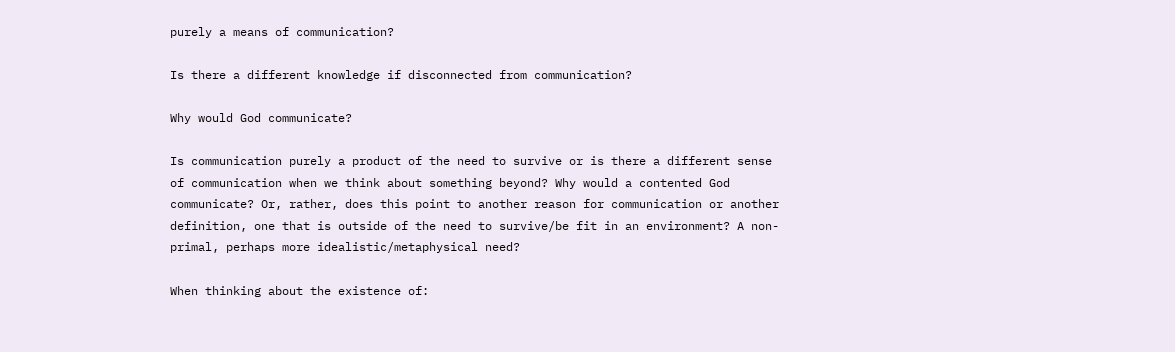purely a means of communication?

Is there a different knowledge if disconnected from communication?

Why would God communicate?

Is communication purely a product of the need to survive or is there a different sense of communication when we think about something beyond? Why would a contented God communicate? Or, rather, does this point to another reason for communication or another definition, one that is outside of the need to survive/be fit in an environment? A non-primal, perhaps more idealistic/metaphysical need?

When thinking about the existence of: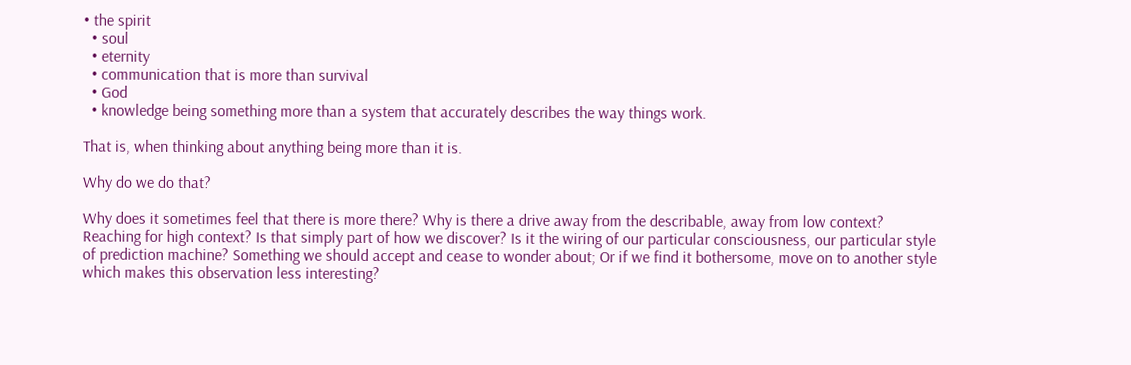• the spirit
  • soul
  • eternity
  • communication that is more than survival
  • God
  • knowledge being something more than a system that accurately describes the way things work.

That is, when thinking about anything being more than it is.

Why do we do that?

Why does it sometimes feel that there is more there? Why is there a drive away from the describable, away from low context? Reaching for high context? Is that simply part of how we discover? Is it the wiring of our particular consciousness, our particular style of prediction machine? Something we should accept and cease to wonder about; Or if we find it bothersome, move on to another style which makes this observation less interesting?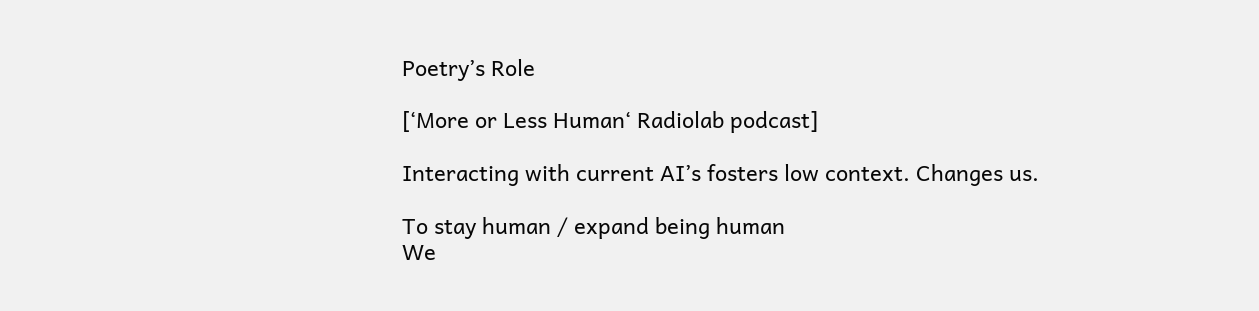Poetry’s Role

[‘More or Less Human‘ Radiolab podcast]

Interacting with current AI’s fosters low context. Changes us.

To stay human / expand being human
We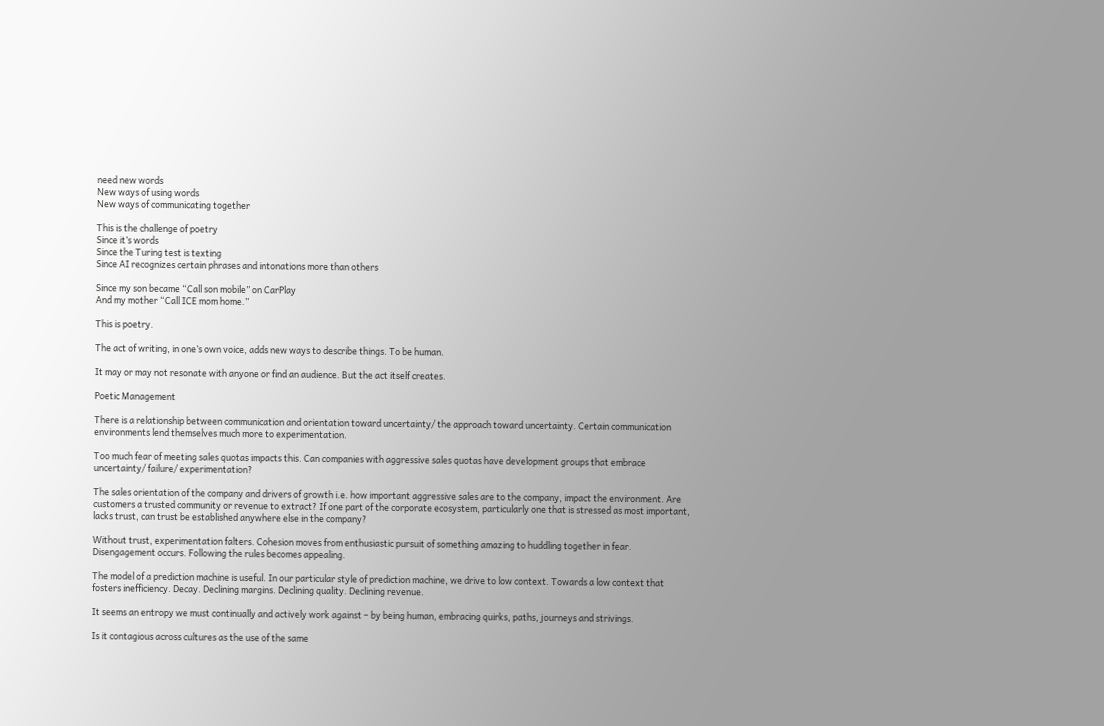need new words
New ways of using words
New ways of communicating together

This is the challenge of poetry
Since it’s words
Since the Turing test is texting
Since AI recognizes certain phrases and intonations more than others

Since my son became “Call son mobile” on CarPlay
And my mother “Call ICE mom home.”

This is poetry.

The act of writing, in one’s own voice, adds new ways to describe things. To be human.

It may or may not resonate with anyone or find an audience. But the act itself creates.

Poetic Management

There is a relationship between communication and orientation toward uncertainty/ the approach toward uncertainty. Certain communication environments lend themselves much more to experimentation.

Too much fear of meeting sales quotas impacts this. Can companies with aggressive sales quotas have development groups that embrace uncertainty/ failure/ experimentation?

The sales orientation of the company and drivers of growth i.e. how important aggressive sales are to the company, impact the environment. Are customers a trusted community or revenue to extract? If one part of the corporate ecosystem, particularly one that is stressed as most important, lacks trust, can trust be established anywhere else in the company?

Without trust, experimentation falters. Cohesion moves from enthusiastic pursuit of something amazing to huddling together in fear. Disengagement occurs. Following the rules becomes appealing.

The model of a prediction machine is useful. In our particular style of prediction machine, we drive to low context. Towards a low context that fosters inefficiency. Decay. Declining margins. Declining quality. Declining revenue.

It seems an entropy we must continually and actively work against – by being human, embracing quirks, paths, journeys and strivings.

Is it contagious across cultures as the use of the same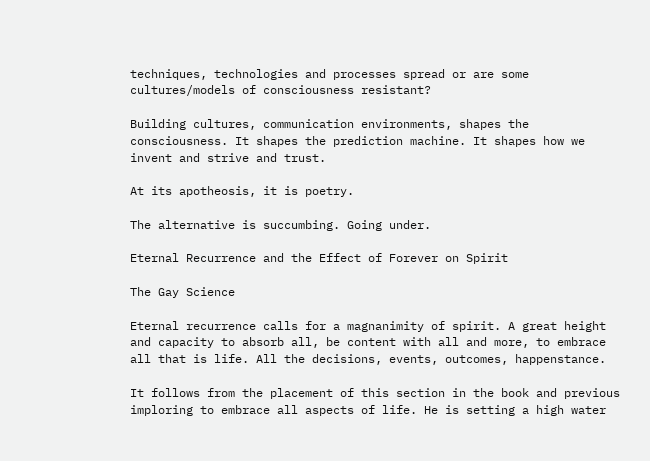techniques, technologies and processes spread or are some cultures/models of consciousness resistant?

Building cultures, communication environments, shapes the consciousness. It shapes the prediction machine. It shapes how we invent and strive and trust.

At its apotheosis, it is poetry.

The alternative is succumbing. Going under.

Eternal Recurrence and the Effect of Forever on Spirit

The Gay Science

Eternal recurrence calls for a magnanimity of spirit. A great height and capacity to absorb all, be content with all and more, to embrace all that is life. All the decisions, events, outcomes, happenstance.

It follows from the placement of this section in the book and previous imploring to embrace all aspects of life. He is setting a high water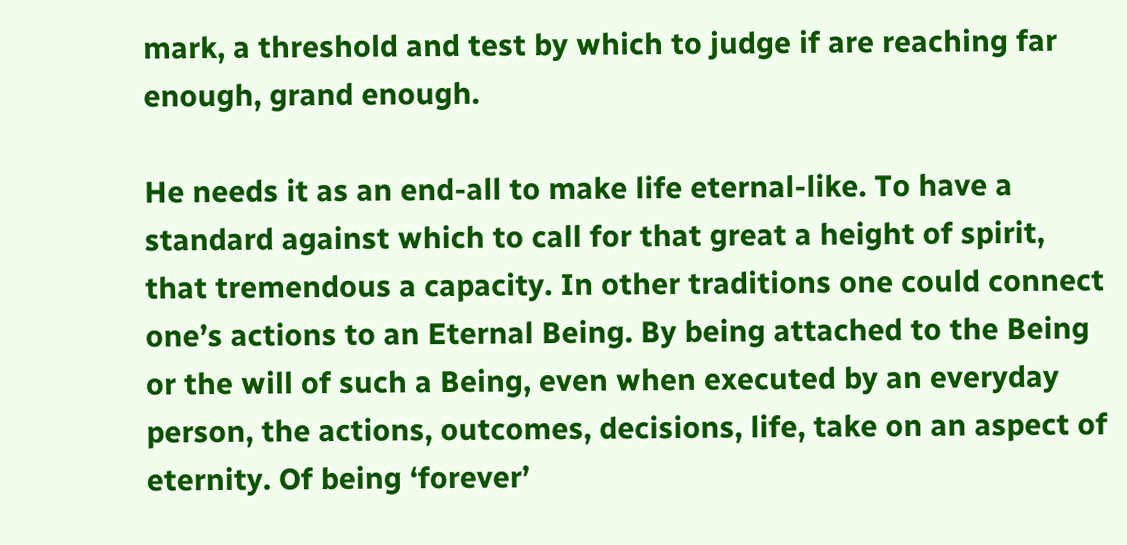mark, a threshold and test by which to judge if are reaching far enough, grand enough.

He needs it as an end-all to make life eternal-like. To have a standard against which to call for that great a height of spirit, that tremendous a capacity. In other traditions one could connect one’s actions to an Eternal Being. By being attached to the Being or the will of such a Being, even when executed by an everyday person, the actions, outcomes, decisions, life, take on an aspect of eternity. Of being ‘forever’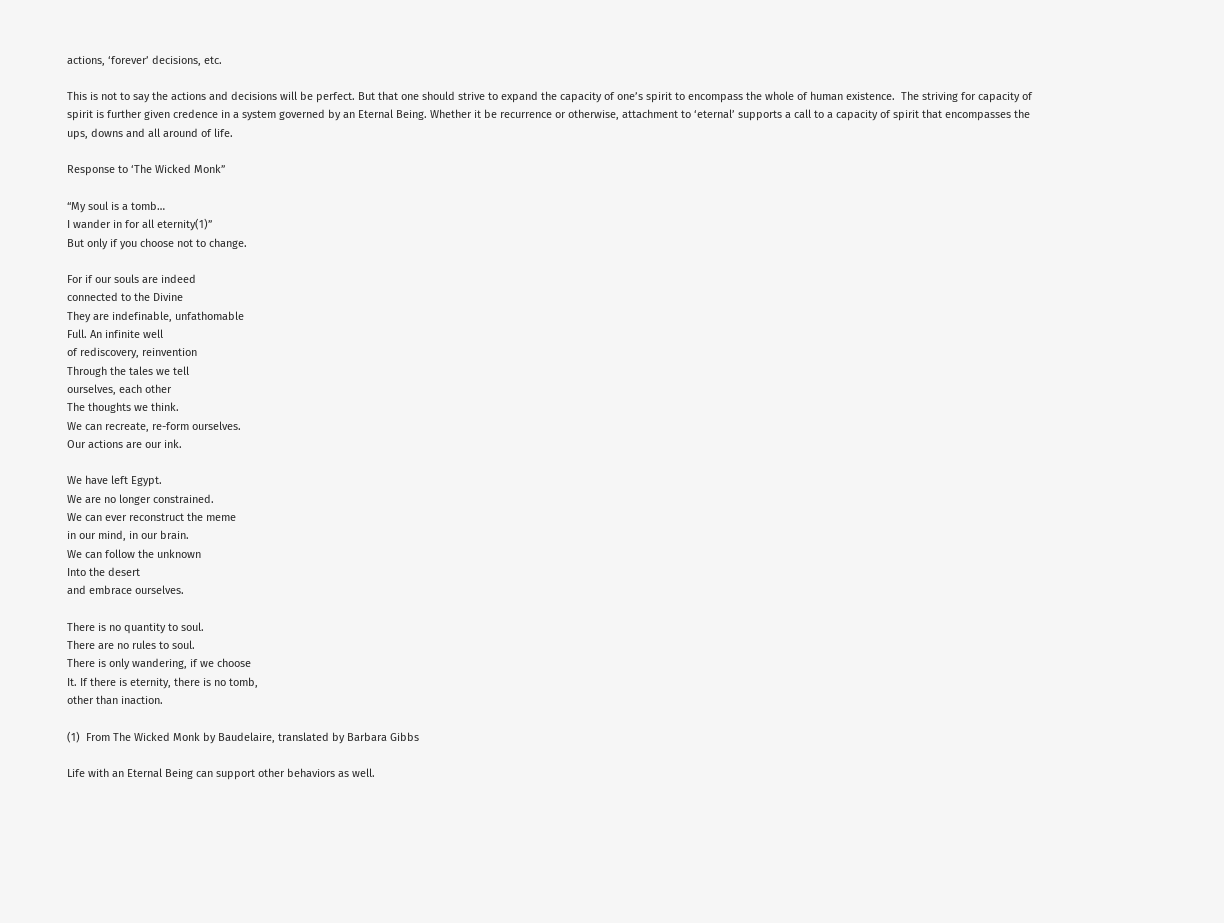actions, ‘forever’ decisions, etc.

This is not to say the actions and decisions will be perfect. But that one should strive to expand the capacity of one’s spirit to encompass the whole of human existence.  The striving for capacity of spirit is further given credence in a system governed by an Eternal Being. Whether it be recurrence or otherwise, attachment to ‘eternal’ supports a call to a capacity of spirit that encompasses the ups, downs and all around of life.

Response to ‘The Wicked Monk”

“My soul is a tomb…
I wander in for all eternity(1)”
But only if you choose not to change.

For if our souls are indeed
connected to the Divine
They are indefinable, unfathomable
Full. An infinite well
of rediscovery, reinvention
Through the tales we tell
ourselves, each other
The thoughts we think.
We can recreate, re-form ourselves.
Our actions are our ink.

We have left Egypt.
We are no longer constrained.
We can ever reconstruct the meme
in our mind, in our brain.
We can follow the unknown
Into the desert
and embrace ourselves.

There is no quantity to soul.
There are no rules to soul.
There is only wandering, if we choose
It. If there is eternity, there is no tomb,
other than inaction.

(1)  From The Wicked Monk by Baudelaire, translated by Barbara Gibbs

Life with an Eternal Being can support other behaviors as well.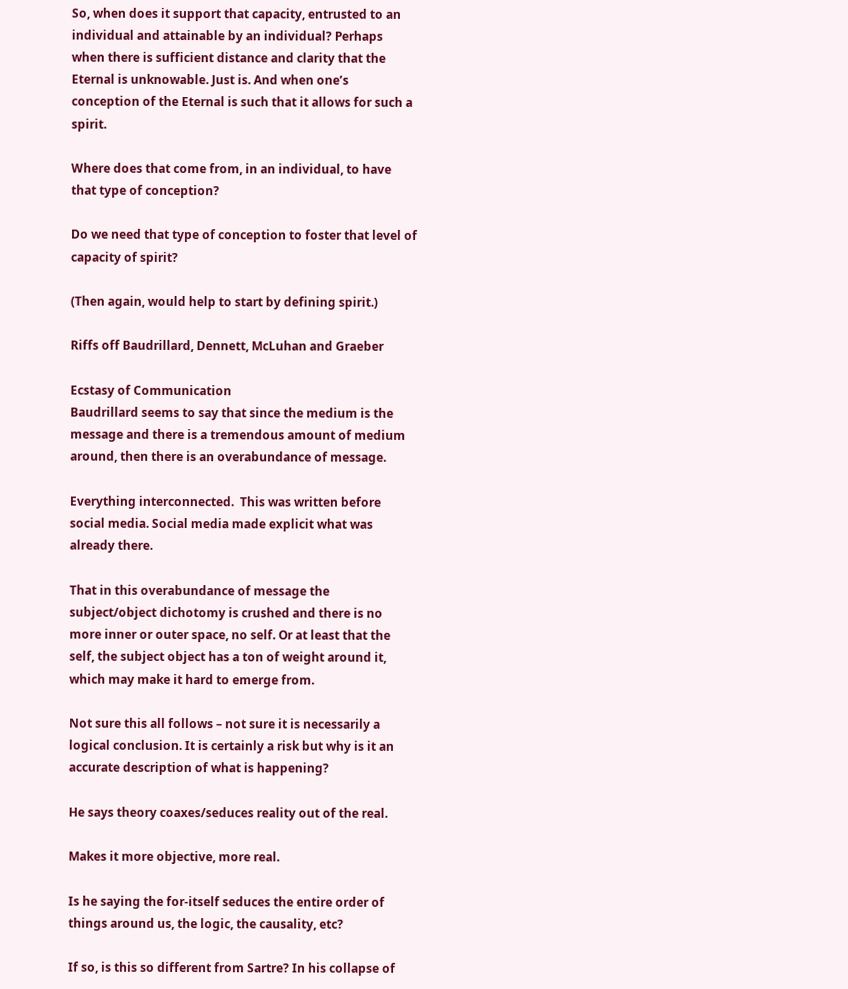So, when does it support that capacity, entrusted to an individual and attainable by an individual? Perhaps when there is sufficient distance and clarity that the Eternal is unknowable. Just is. And when one’s conception of the Eternal is such that it allows for such a spirit.

Where does that come from, in an individual, to have that type of conception?

Do we need that type of conception to foster that level of capacity of spirit?

(Then again, would help to start by defining spirit.)

Riffs off Baudrillard, Dennett, McLuhan and Graeber

Ecstasy of Communication
Baudrillard seems to say that since the medium is the message and there is a tremendous amount of medium around, then there is an overabundance of message.

Everything interconnected.  This was written before social media. Social media made explicit what was already there.

That in this overabundance of message the subject/object dichotomy is crushed and there is no more inner or outer space, no self. Or at least that the self, the subject object has a ton of weight around it, which may make it hard to emerge from.

Not sure this all follows – not sure it is necessarily a logical conclusion. It is certainly a risk but why is it an accurate description of what is happening?

He says theory coaxes/seduces reality out of the real.

Makes it more objective, more real.

Is he saying the for-itself seduces the entire order of things around us, the logic, the causality, etc?

If so, is this so different from Sartre? In his collapse of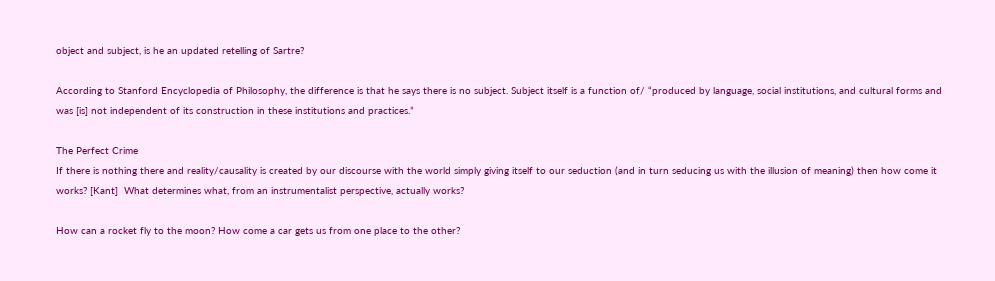object and subject, is he an updated retelling of Sartre?

According to Stanford Encyclopedia of Philosophy, the difference is that he says there is no subject. Subject itself is a function of/ “produced by language, social institutions, and cultural forms and was [is] not independent of its construction in these institutions and practices.”

The Perfect Crime
If there is nothing there and reality/causality is created by our discourse with the world simply giving itself to our seduction (and in turn seducing us with the illusion of meaning) then how come it works? [Kant]  What determines what, from an instrumentalist perspective, actually works?

How can a rocket fly to the moon? How come a car gets us from one place to the other?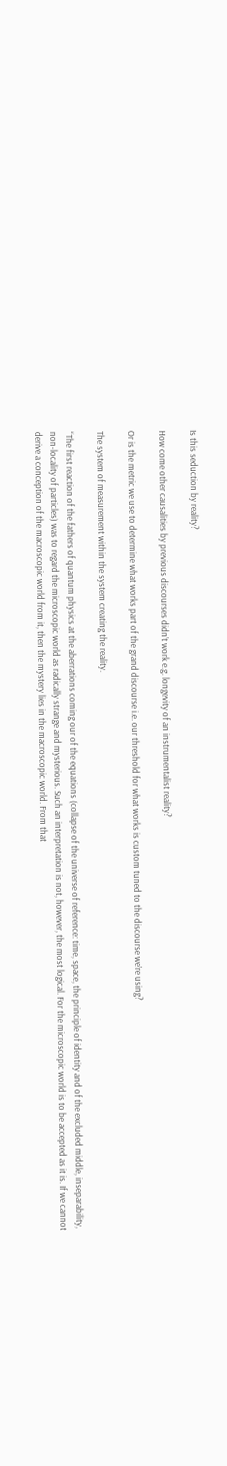Is this seduction by reality?

How come other causalities by previous discourses didn’t work e.g. longevity of an instrumentalist reality?

Or is the metric we use to determine what works part of the grand discourse i.e. our threshold for what works is custom tuned to the discourse we’re using?

The system of measurement within the system creating the reality.

“The first reaction of the fathers of quantum physics at the aberrations coming our of the equations (collapse of the universe of reference: time, space, the principle of identity and of the excluded middle, inseparability, non-locality of particles) was to regard the microscopic world as radically strange and mysterious. Such an interpretation is not, however, the most logical. For the microscopic world is to be accepted as it is. If we cannot derive a conception of the macroscopic world from it, then the mystery lies in the macroscopic world. From that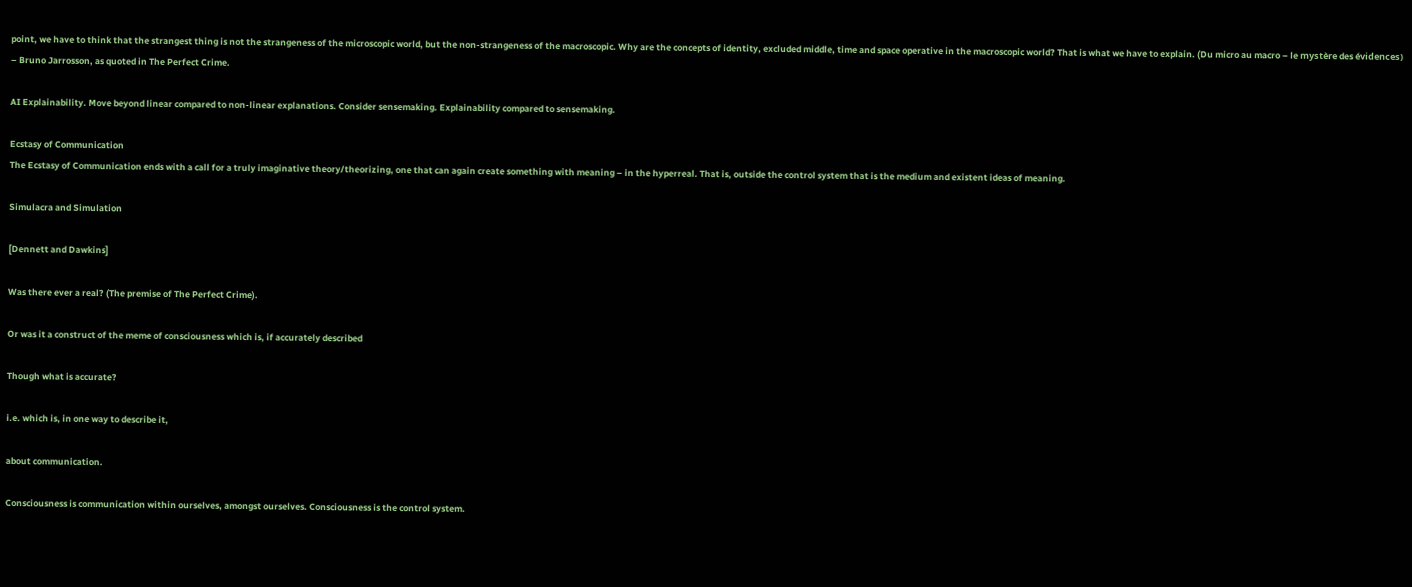point, we have to think that the strangest thing is not the strangeness of the microscopic world, but the non-strangeness of the macroscopic. Why are the concepts of identity, excluded middle, time and space operative in the macroscopic world? That is what we have to explain. (Du micro au macro – le mystère des évidences) – Bruno Jarrosson, as quoted in The Perfect Crime.

AI Explainability. Move beyond linear compared to non-linear explanations. Consider sensemaking. Explainability compared to sensemaking.

Ecstasy of Communication
The Ecstasy of Communication ends with a call for a truly imaginative theory/theorizing, one that can again create something with meaning – in the hyperreal. That is, outside the control system that is the medium and existent ideas of meaning.

Simulacra and Simulation

[Dennett and Dawkins]

Was there ever a real? (The premise of The Perfect Crime).

Or was it a construct of the meme of consciousness which is, if accurately described

Though what is accurate?

i.e. which is, in one way to describe it,

about communication.

Consciousness is communication within ourselves, amongst ourselves. Consciousness is the control system.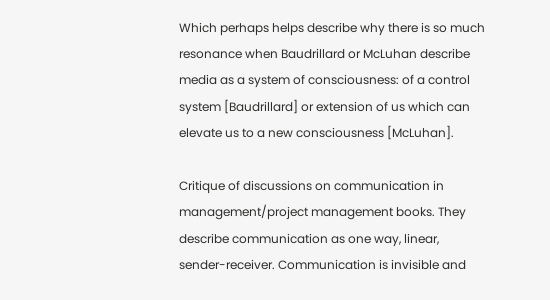Which perhaps helps describe why there is so much resonance when Baudrillard or McLuhan describe media as a system of consciousness: of a control system [Baudrillard] or extension of us which can elevate us to a new consciousness [McLuhan].

Critique of discussions on communication in management/project management books. They describe communication as one way, linear, sender-receiver. Communication is invisible and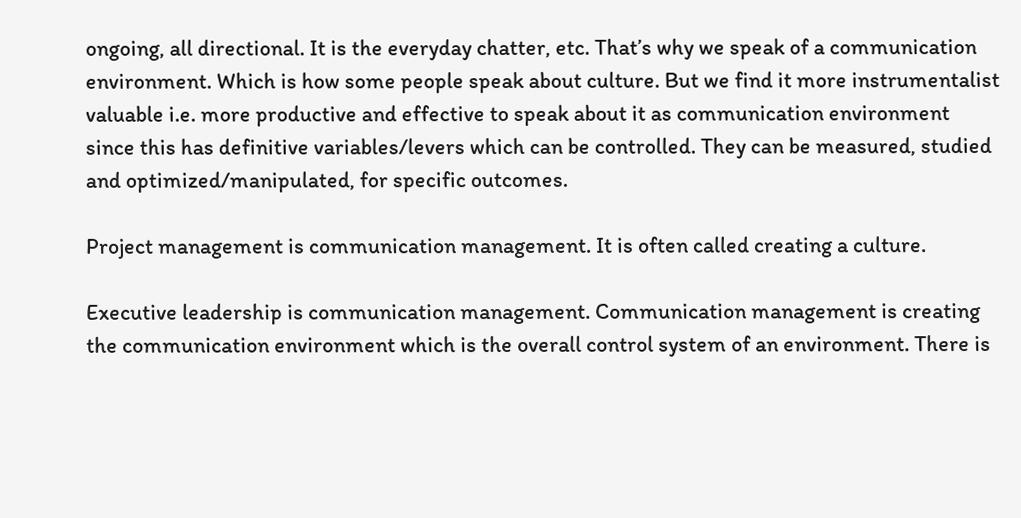ongoing, all directional. It is the everyday chatter, etc. That’s why we speak of a communication environment. Which is how some people speak about culture. But we find it more instrumentalist valuable i.e. more productive and effective to speak about it as communication environment since this has definitive variables/levers which can be controlled. They can be measured, studied and optimized/manipulated, for specific outcomes.

Project management is communication management. It is often called creating a culture.

Executive leadership is communication management. Communication management is creating the communication environment which is the overall control system of an environment. There is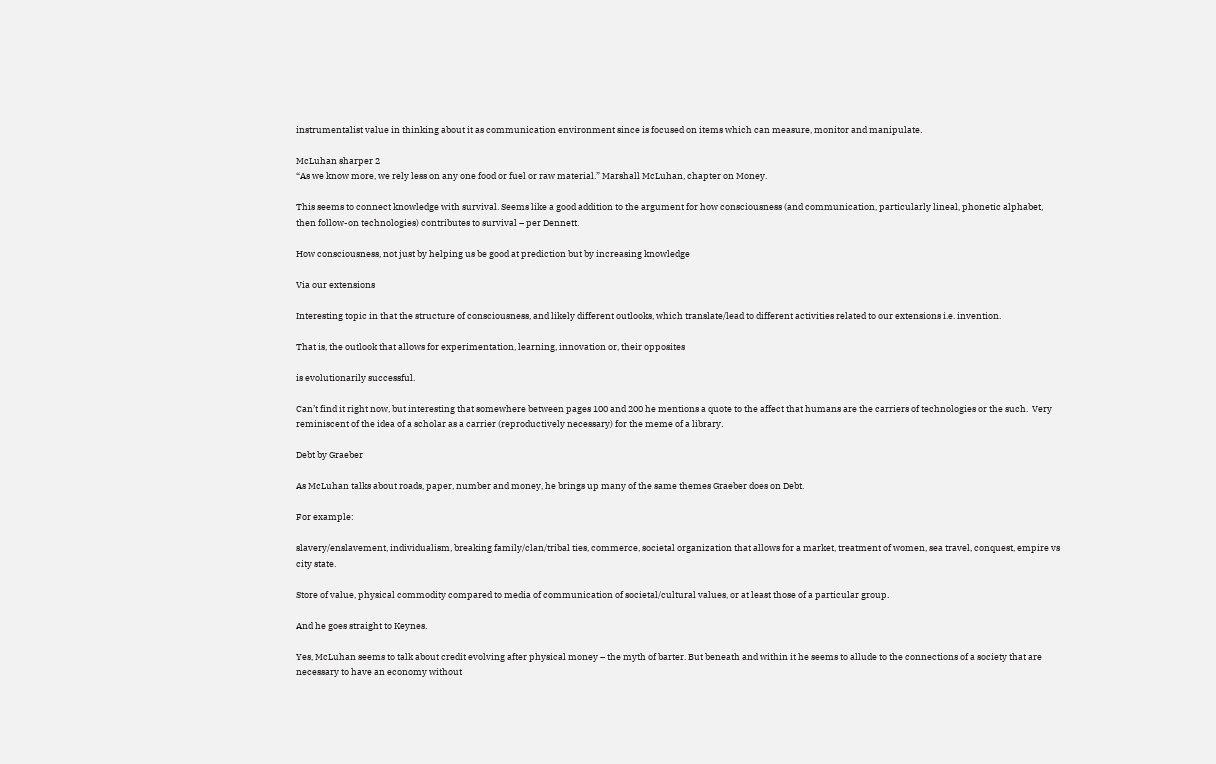instrumentalist value in thinking about it as communication environment since is focused on items which can measure, monitor and manipulate.

McLuhan sharper 2
“As we know more, we rely less on any one food or fuel or raw material.” Marshall McLuhan, chapter on Money.

This seems to connect knowledge with survival. Seems like a good addition to the argument for how consciousness (and communication, particularly lineal, phonetic alphabet, then follow-on technologies) contributes to survival – per Dennett.

How consciousness, not just by helping us be good at prediction but by increasing knowledge

Via our extensions

Interesting topic in that the structure of consciousness, and likely different outlooks, which translate/lead to different activities related to our extensions i.e. invention.

That is, the outlook that allows for experimentation, learning, innovation or, their opposites

is evolutionarily successful.

Can’t find it right now, but interesting that somewhere between pages 100 and 200 he mentions a quote to the affect that humans are the carriers of technologies or the such.  Very reminiscent of the idea of a scholar as a carrier (reproductively necessary) for the meme of a library.

Debt by Graeber

As McLuhan talks about roads, paper, number and money, he brings up many of the same themes Graeber does on Debt.

For example:

slavery/enslavement, individualism, breaking family/clan/tribal ties, commerce, societal organization that allows for a market, treatment of women, sea travel, conquest, empire vs city state.

Store of value, physical commodity compared to media of communication of societal/cultural values, or at least those of a particular group.

And he goes straight to Keynes.

Yes, McLuhan seems to talk about credit evolving after physical money – the myth of barter. But beneath and within it he seems to allude to the connections of a society that are necessary to have an economy without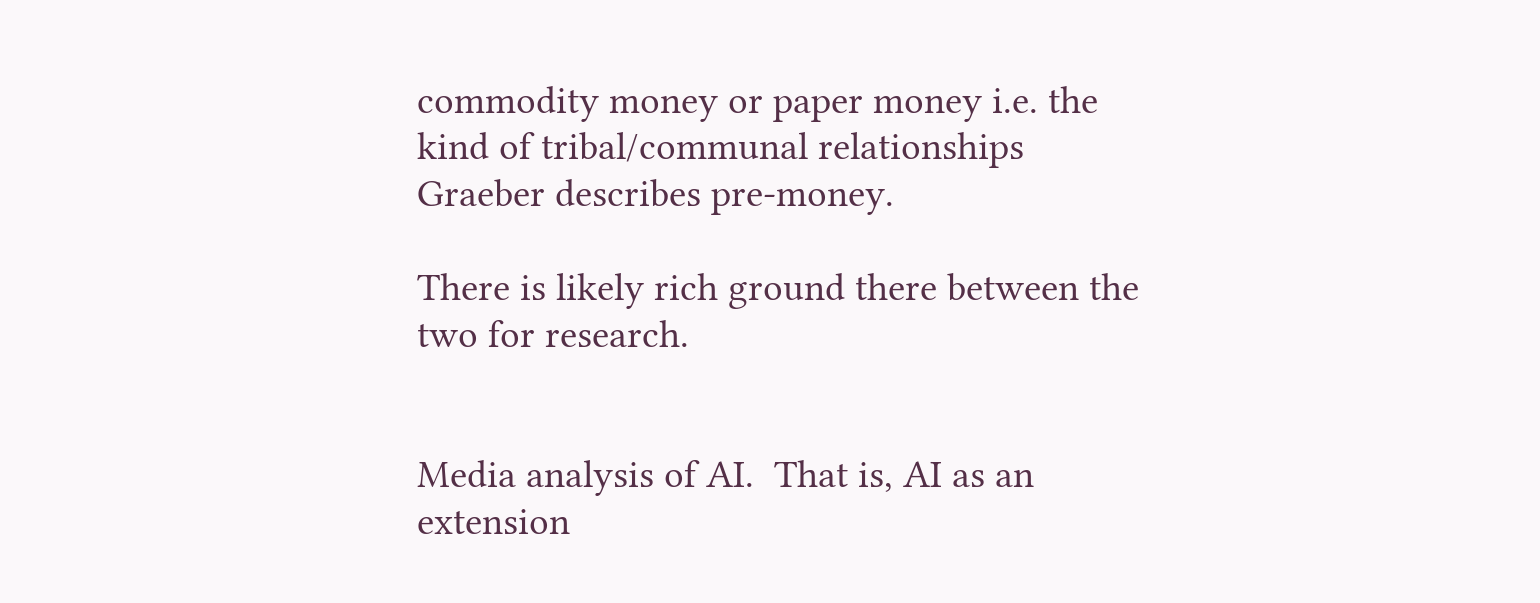commodity money or paper money i.e. the kind of tribal/communal relationships Graeber describes pre-money.

There is likely rich ground there between the two for research.


Media analysis of AI.  That is, AI as an extension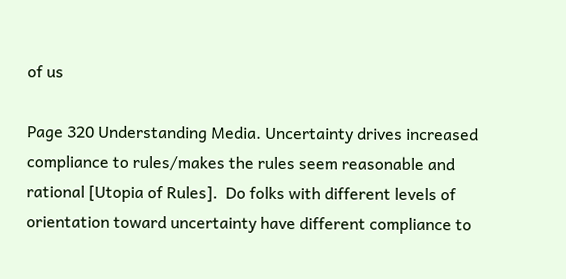of us

Page 320 Understanding Media. Uncertainty drives increased compliance to rules/makes the rules seem reasonable and rational [Utopia of Rules].  Do folks with different levels of orientation toward uncertainty have different compliance to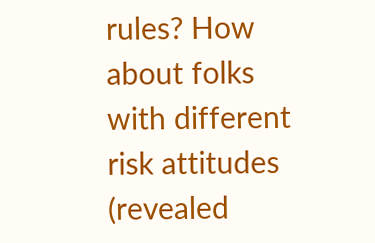rules? How about folks with different risk attitudes (revealed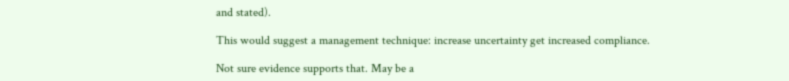and stated).

This would suggest a management technique: increase uncertainty get increased compliance.

Not sure evidence supports that. May be a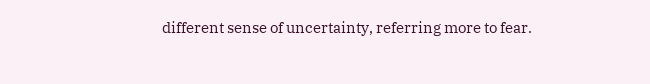different sense of uncertainty, referring more to fear.